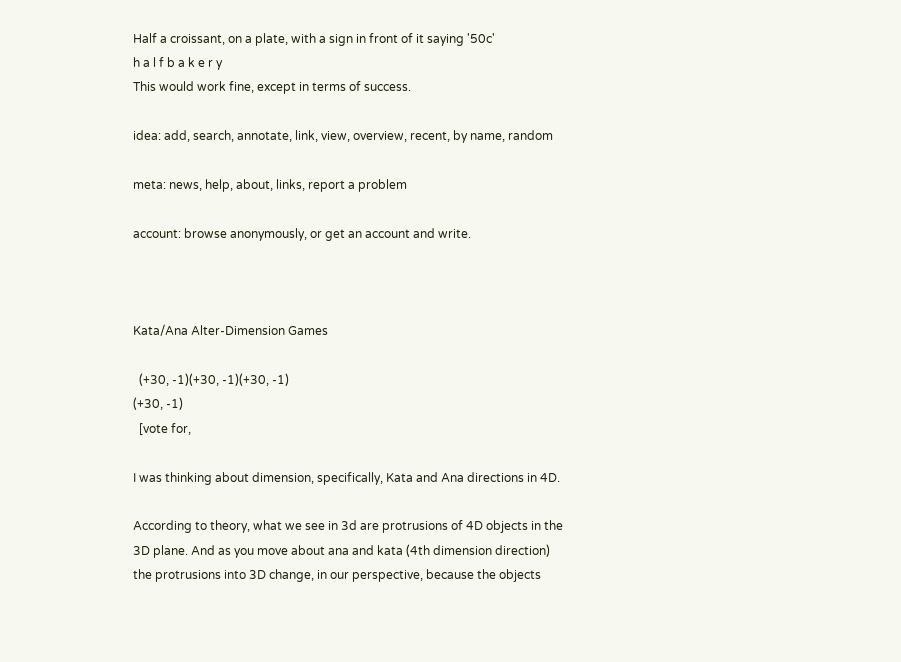Half a croissant, on a plate, with a sign in front of it saying '50c'
h a l f b a k e r y
This would work fine, except in terms of success.

idea: add, search, annotate, link, view, overview, recent, by name, random

meta: news, help, about, links, report a problem

account: browse anonymously, or get an account and write.



Kata/Ana Alter-Dimension Games

  (+30, -1)(+30, -1)(+30, -1)
(+30, -1)
  [vote for,

I was thinking about dimension, specifically, Kata and Ana directions in 4D.

According to theory, what we see in 3d are protrusions of 4D objects in the 3D plane. And as you move about ana and kata (4th dimension direction) the protrusions into 3D change, in our perspective, because the objects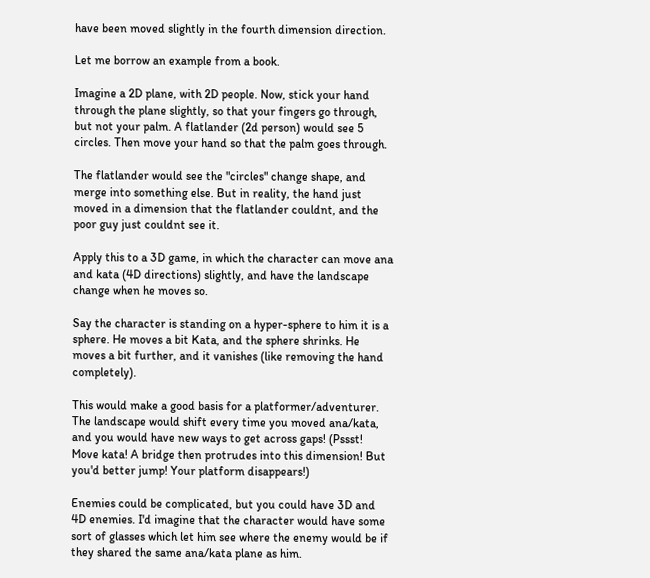have been moved slightly in the fourth dimension direction.

Let me borrow an example from a book.

Imagine a 2D plane, with 2D people. Now, stick your hand through the plane slightly, so that your fingers go through, but not your palm. A flatlander (2d person) would see 5 circles. Then move your hand so that the palm goes through.

The flatlander would see the "circles" change shape, and merge into something else. But in reality, the hand just moved in a dimension that the flatlander couldnt, and the poor guy just couldnt see it.

Apply this to a 3D game, in which the character can move ana and kata (4D directions) slightly, and have the landscape change when he moves so.

Say the character is standing on a hyper-sphere to him it is a sphere. He moves a bit Kata, and the sphere shrinks. He moves a bit further, and it vanishes (like removing the hand completely).

This would make a good basis for a platformer/adventurer. The landscape would shift every time you moved ana/kata, and you would have new ways to get across gaps! (Pssst! Move kata! A bridge then protrudes into this dimension! But you'd better jump! Your platform disappears!)

Enemies could be complicated, but you could have 3D and 4D enemies. I'd imagine that the character would have some sort of glasses which let him see where the enemy would be if they shared the same ana/kata plane as him.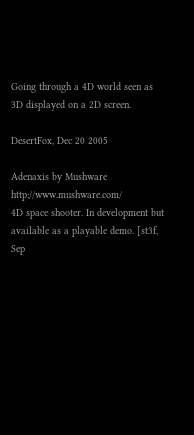Going through a 4D world seen as 3D displayed on a 2D screen.

DesertFox, Dec 20 2005

Adenaxis by Mushware http://www.mushware.com/
4D space shooter. In development but available as a playable demo. [st3f, Sep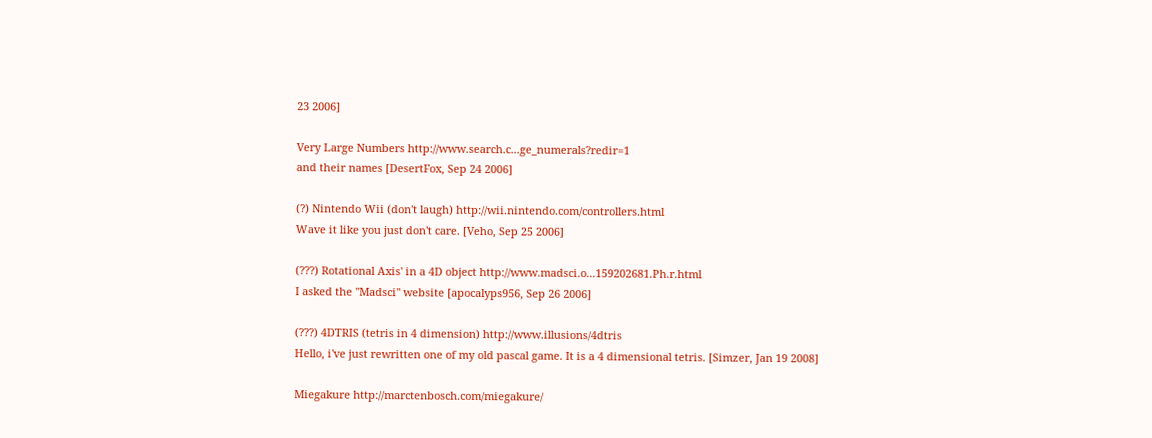23 2006]

Very Large Numbers http://www.search.c...ge_numerals?redir=1
and their names [DesertFox, Sep 24 2006]

(?) Nintendo Wii (don't laugh) http://wii.nintendo.com/controllers.html
Wave it like you just don't care. [Veho, Sep 25 2006]

(???) Rotational Axis' in a 4D object http://www.madsci.o...159202681.Ph.r.html
I asked the "Madsci" website [apocalyps956, Sep 26 2006]

(???) 4DTRIS (tetris in 4 dimension) http://www.illusions/4dtris
Hello, i've just rewritten one of my old pascal game. It is a 4 dimensional tetris. [Simzer, Jan 19 2008]

Miegakure http://marctenbosch.com/miegakure/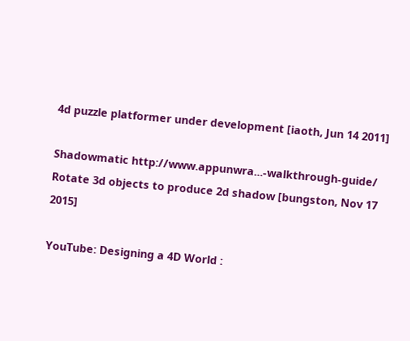4d puzzle platformer under development [iaoth, Jun 14 2011]

Shadowmatic http://www.appunwra...-walkthrough-guide/
Rotate 3d objects to produce 2d shadow [bungston, Nov 17 2015]

YouTube: Designing a 4D World :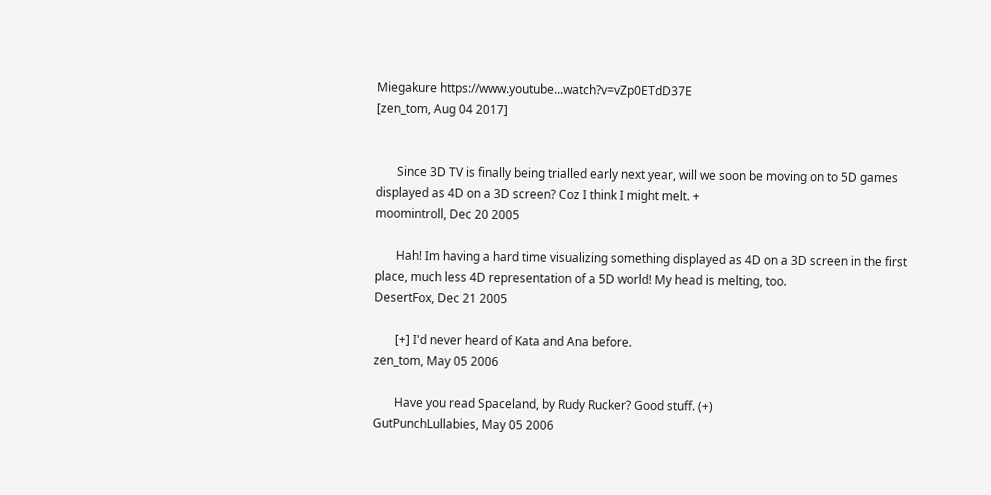Miegakure https://www.youtube...watch?v=vZp0ETdD37E
[zen_tom, Aug 04 2017]


       Since 3D TV is finally being trialled early next year, will we soon be moving on to 5D games displayed as 4D on a 3D screen? Coz I think I might melt. +
moomintroll, Dec 20 2005

       Hah! Im having a hard time visualizing something displayed as 4D on a 3D screen in the first place, much less 4D representation of a 5D world! My head is melting, too.
DesertFox, Dec 21 2005

       [+] I'd never heard of Kata and Ana before.
zen_tom, May 05 2006

       Have you read Spaceland, by Rudy Rucker? Good stuff. (+)
GutPunchLullabies, May 05 2006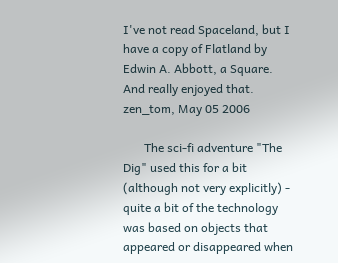I've not read Spaceland, but I have a copy of Flatland by Edwin A. Abbott, a Square. And really enjoyed that.
zen_tom, May 05 2006

       The sci-fi adventure "The Dig" used this for a bit (although not very explicitly) - quite a bit of the technology was based on objects that appeared or disappeared when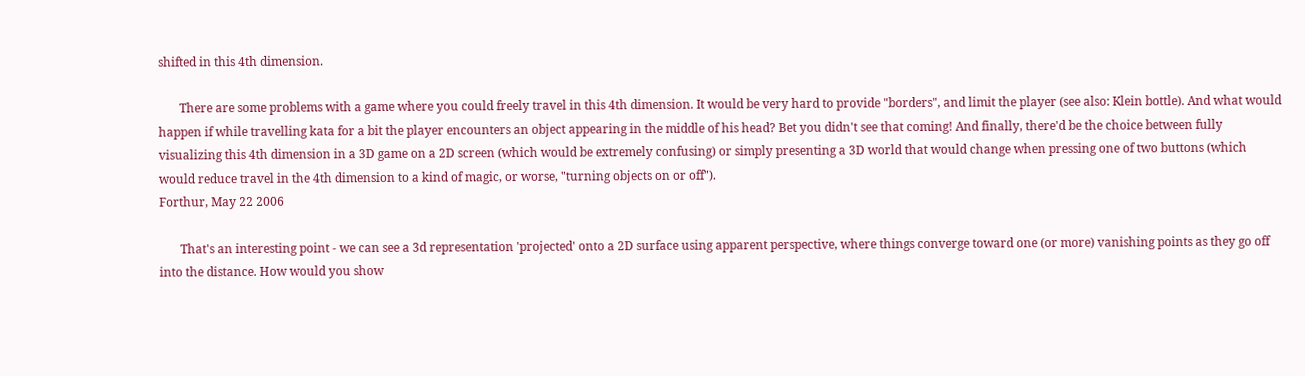shifted in this 4th dimension.

       There are some problems with a game where you could freely travel in this 4th dimension. It would be very hard to provide "borders", and limit the player (see also: Klein bottle). And what would happen if while travelling kata for a bit the player encounters an object appearing in the middle of his head? Bet you didn't see that coming! And finally, there'd be the choice between fully visualizing this 4th dimension in a 3D game on a 2D screen (which would be extremely confusing) or simply presenting a 3D world that would change when pressing one of two buttons (which would reduce travel in the 4th dimension to a kind of magic, or worse, "turning objects on or off").
Forthur, May 22 2006

       That's an interesting point - we can see a 3d representation 'projected' onto a 2D surface using apparent perspective, where things converge toward one (or more) vanishing points as they go off into the distance. How would you show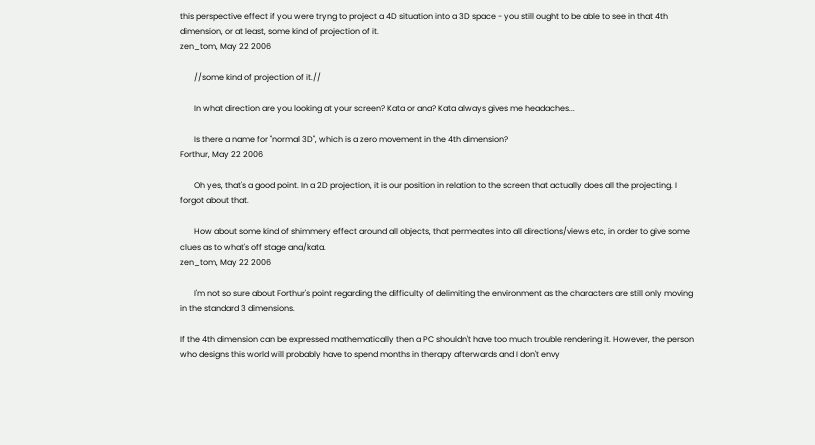this perspective effect if you were tryng to project a 4D situation into a 3D space - you still ought to be able to see in that 4th dimension, or at least, some kind of projection of it.
zen_tom, May 22 2006

       //some kind of projection of it.//

       In what direction are you looking at your screen? Kata or ana? Kata always gives me headaches...

       Is there a name for "normal 3D", which is a zero movement in the 4th dimension?
Forthur, May 22 2006

       Oh yes, that's a good point. In a 2D projection, it is our position in relation to the screen that actually does all the projecting. I forgot about that.

       How about some kind of shimmery effect around all objects, that permeates into all directions/views etc, in order to give some clues as to what's off stage ana/kata.
zen_tom, May 22 2006

       I'm not so sure about Forthur's point regarding the difficulty of delimiting the environment as the characters are still only moving in the standard 3 dimensions.

If the 4th dimension can be expressed mathematically then a PC shouldn't have too much trouble rendering it. However, the person who designs this world will probably have to spend months in therapy afterwards and I don't envy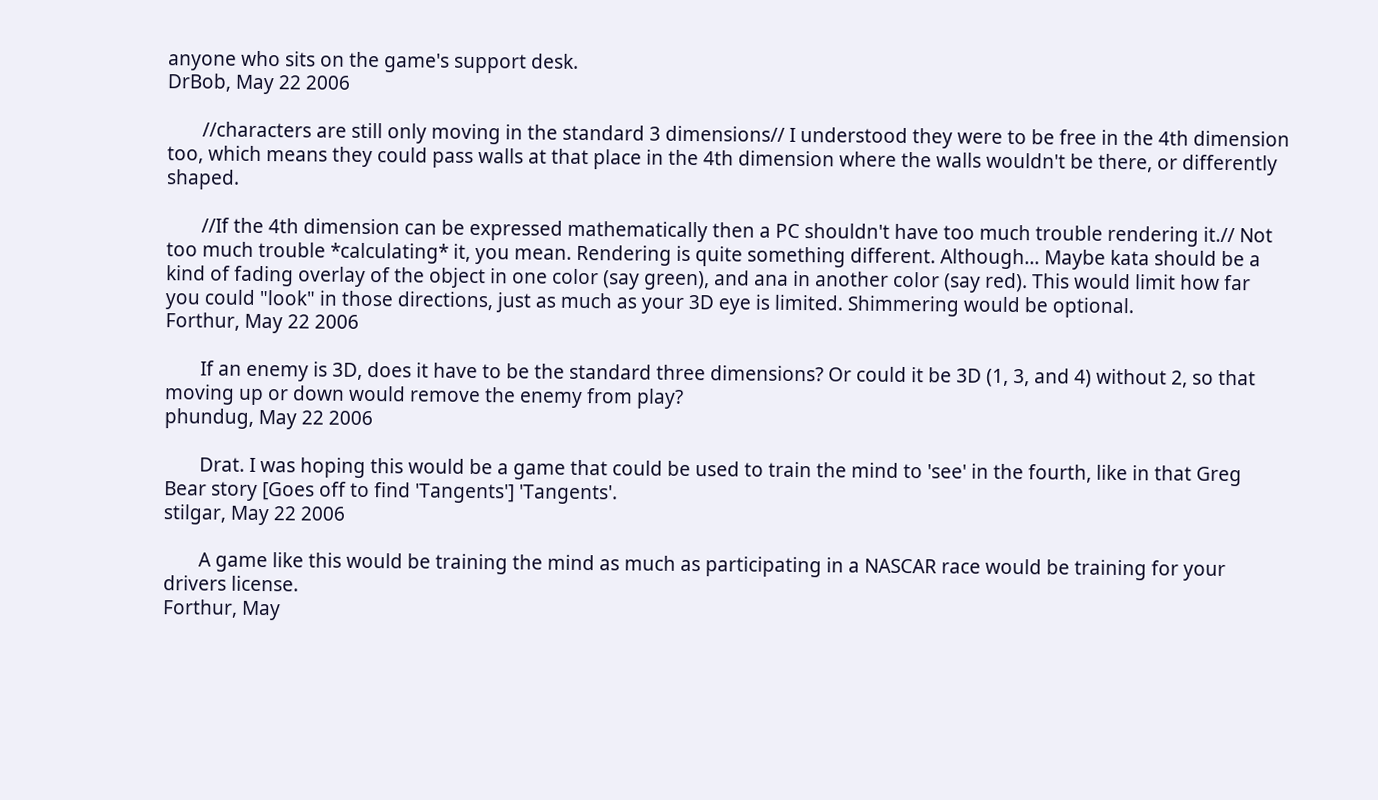anyone who sits on the game's support desk.
DrBob, May 22 2006

       //characters are still only moving in the standard 3 dimensions// I understood they were to be free in the 4th dimension too, which means they could pass walls at that place in the 4th dimension where the walls wouldn't be there, or differently shaped.

       //If the 4th dimension can be expressed mathematically then a PC shouldn't have too much trouble rendering it.// Not too much trouble *calculating* it, you mean. Rendering is quite something different. Although... Maybe kata should be a kind of fading overlay of the object in one color (say green), and ana in another color (say red). This would limit how far you could "look" in those directions, just as much as your 3D eye is limited. Shimmering would be optional.
Forthur, May 22 2006

       If an enemy is 3D, does it have to be the standard three dimensions? Or could it be 3D (1, 3, and 4) without 2, so that moving up or down would remove the enemy from play?
phundug, May 22 2006

       Drat. I was hoping this would be a game that could be used to train the mind to 'see' in the fourth, like in that Greg Bear story [Goes off to find 'Tangents'] 'Tangents'.
stilgar, May 22 2006

       A game like this would be training the mind as much as participating in a NASCAR race would be training for your drivers license.
Forthur, May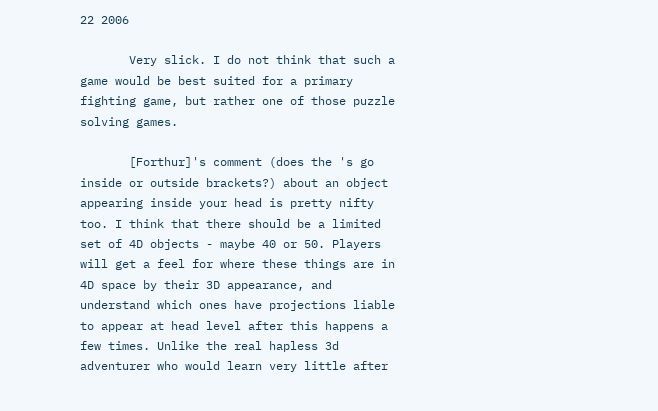22 2006

       Very slick. I do not think that such a game would be best suited for a primary fighting game, but rather one of those puzzle solving games.

       [Forthur]'s comment (does the 's go inside or outside brackets?) about an object appearing inside your head is pretty nifty too. I think that there should be a limited set of 4D objects - maybe 40 or 50. Players will get a feel for where these things are in 4D space by their 3D appearance, and understand which ones have projections liable to appear at head level after this happens a few times. Unlike the real hapless 3d adventurer who would learn very little after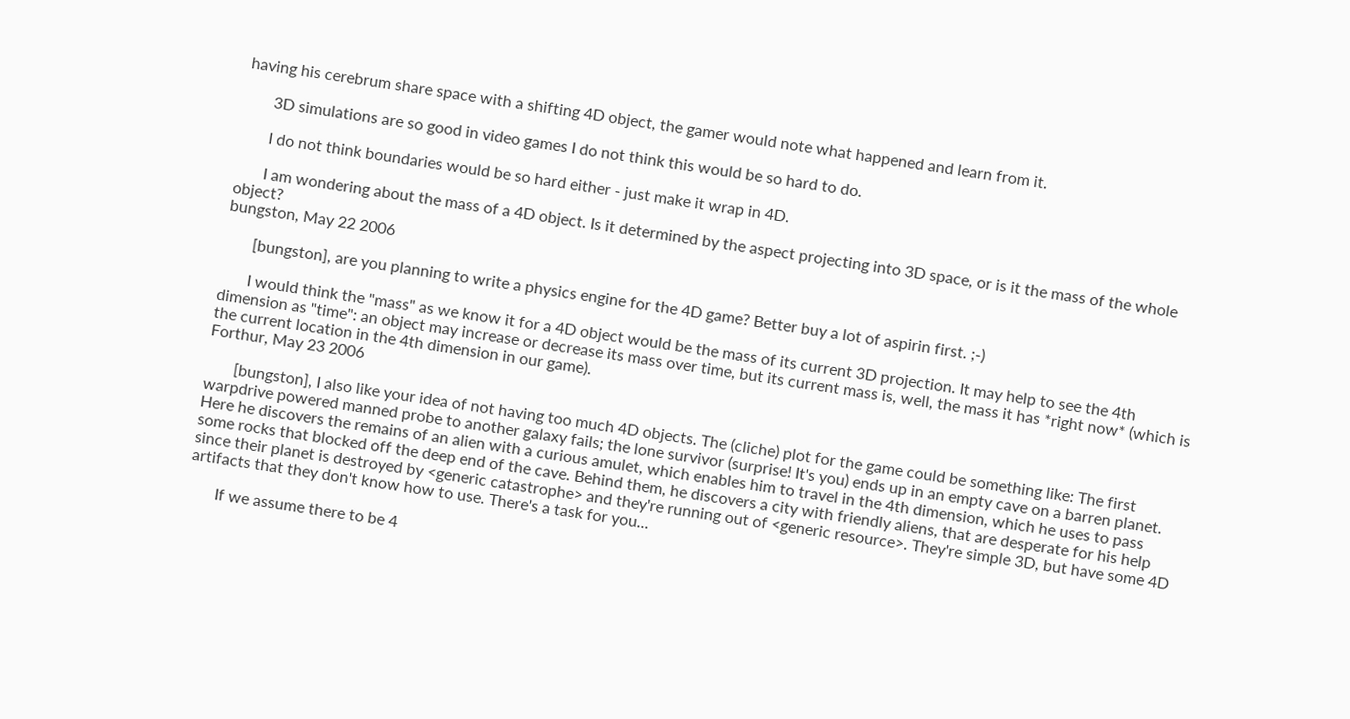having his cerebrum share space with a shifting 4D object, the gamer would note what happened and learn from it.

       3D simulations are so good in video games I do not think this would be so hard to do.

       I do not think boundaries would be so hard either - just make it wrap in 4D.

       I am wondering about the mass of a 4D object. Is it determined by the aspect projecting into 3D space, or is it the mass of the whole object?
bungston, May 22 2006

       [bungston], are you planning to write a physics engine for the 4D game? Better buy a lot of aspirin first. ;-)

       I would think the "mass" as we know it for a 4D object would be the mass of its current 3D projection. It may help to see the 4th dimension as "time": an object may increase or decrease its mass over time, but its current mass is, well, the mass it has *right now* (which is the current location in the 4th dimension in our game).
Forthur, May 23 2006

       [bungston], I also like your idea of not having too much 4D objects. The (cliche) plot for the game could be something like: The first warpdrive powered manned probe to another galaxy fails; the lone survivor (surprise! It's you) ends up in an empty cave on a barren planet. Here he discovers the remains of an alien with a curious amulet, which enables him to travel in the 4th dimension, which he uses to pass some rocks that blocked off the deep end of the cave. Behind them, he discovers a city with friendly aliens, that are desperate for his help since their planet is destroyed by <generic catastrophe> and they're running out of <generic resource>. They're simple 3D, but have some 4D artifacts that they don't know how to use. There's a task for you...

       If we assume there to be 4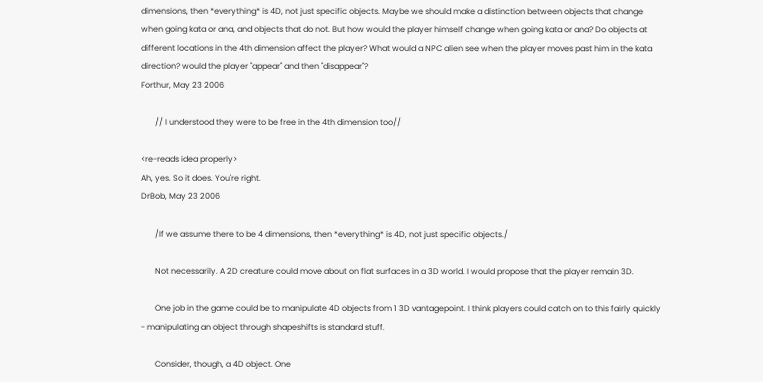dimensions, then *everything* is 4D, not just specific objects. Maybe we should make a distinction between objects that change when going kata or ana, and objects that do not. But how would the player himself change when going kata or ana? Do objects at different locations in the 4th dimension affect the player? What would a NPC alien see when the player moves past him in the kata direction? would the player "appear" and then "disappear"?
Forthur, May 23 2006

       // I understood they were to be free in the 4th dimension too//

<re-reads idea properly>
Ah, yes. So it does. You're right.
DrBob, May 23 2006

       /If we assume there to be 4 dimensions, then *everything* is 4D, not just specific objects./

       Not necessarily. A 2D creature could move about on flat surfaces in a 3D world. I would propose that the player remain 3D.

       One job in the game could be to manipulate 4D objects from 1 3D vantagepoint. I think players could catch on to this fairly quickly - manipulating an object through shapeshifts is standard stuff.

       Consider, though, a 4D object. One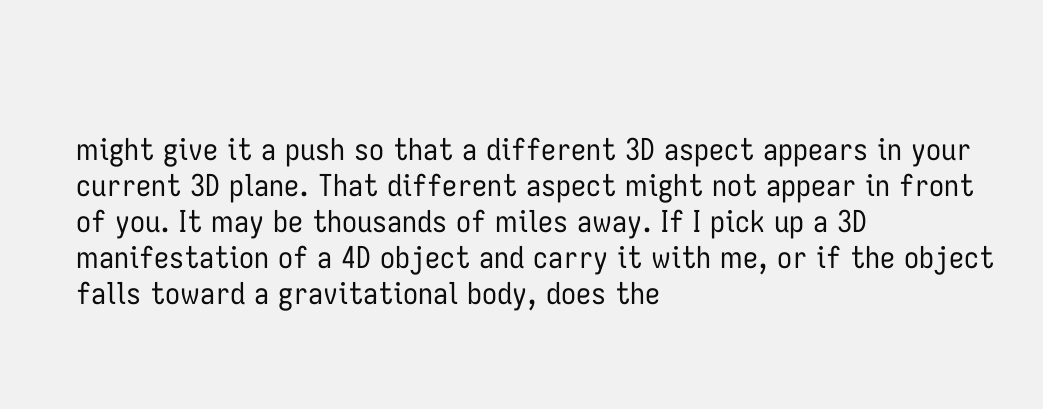might give it a push so that a different 3D aspect appears in your current 3D plane. That different aspect might not appear in front of you. It may be thousands of miles away. If I pick up a 3D manifestation of a 4D object and carry it with me, or if the object falls toward a gravitational body, does the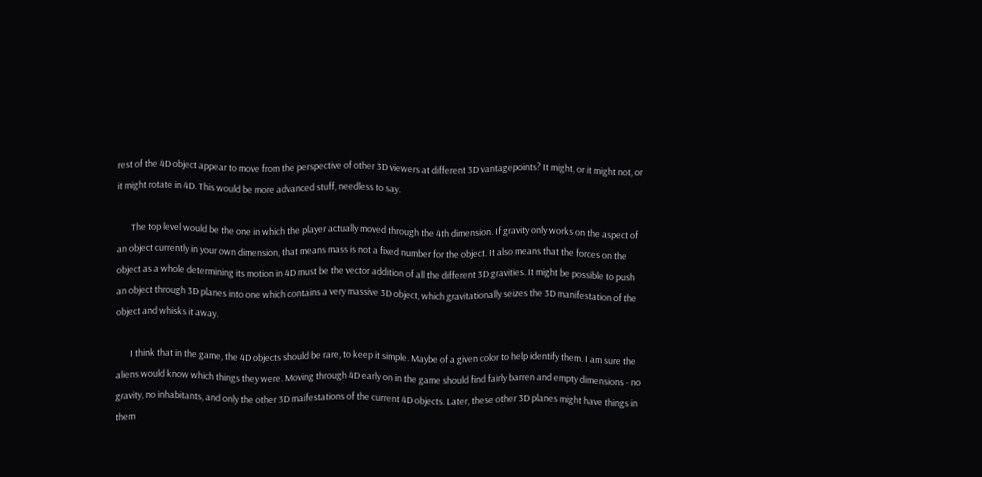rest of the 4D object appear to move from the perspective of other 3D viewers at different 3D vantagepoints? It might, or it might not, or it might rotate in 4D. This would be more advanced stuff, needless to say.

       The top level would be the one in which the player actually moved through the 4th dimension. If gravity only works on the aspect of an object currently in your own dimension, that means mass is not a fixed number for the object. It also means that the forces on the object as a whole determining its motion in 4D must be the vector addition of all the different 3D gravities. It might be possible to push an object through 3D planes into one which contains a very massive 3D object, which gravitationally seizes the 3D manifestation of the object and whisks it away.

       I think that in the game, the 4D objects should be rare, to keep it simple. Maybe of a given color to help identify them. I am sure the aliens would know which things they were. Moving through 4D early on in the game should find fairly barren and empty dimensions - no gravity, no inhabitants, and only the other 3D maifestations of the current 4D objects. Later, these other 3D planes might have things in them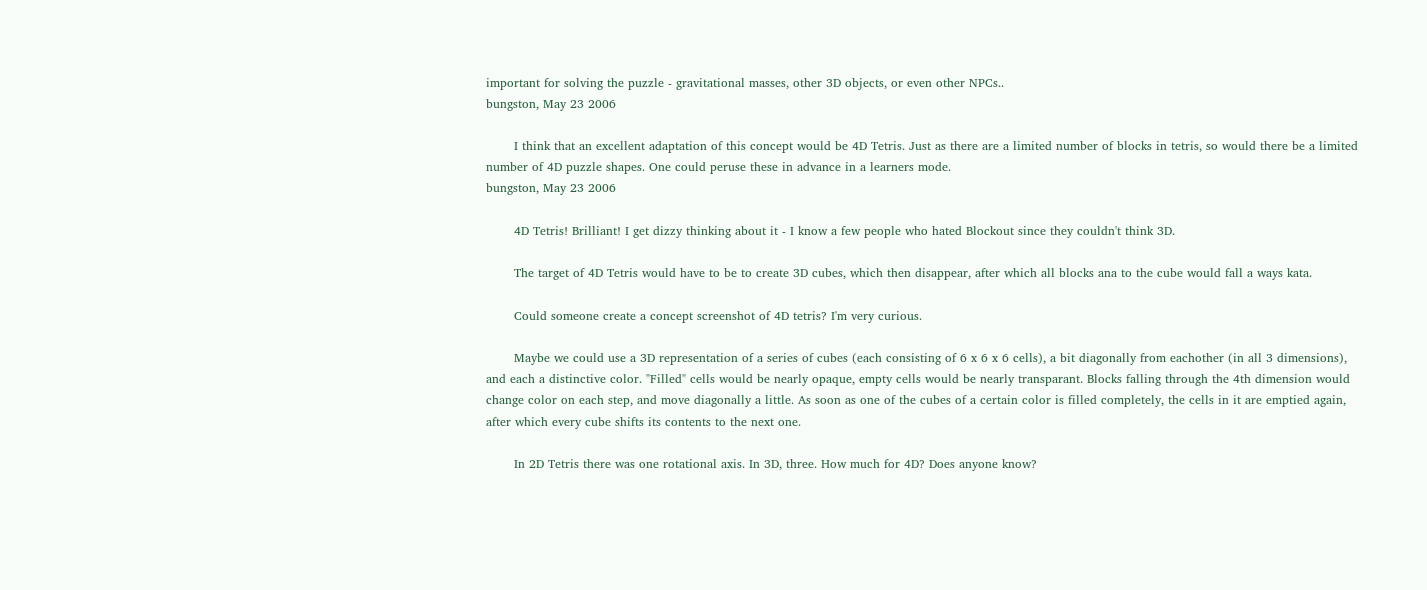important for solving the puzzle - gravitational masses, other 3D objects, or even other NPCs..
bungston, May 23 2006

       I think that an excellent adaptation of this concept would be 4D Tetris. Just as there are a limited number of blocks in tetris, so would there be a limited number of 4D puzzle shapes. One could peruse these in advance in a learners mode.
bungston, May 23 2006

       4D Tetris! Brilliant! I get dizzy thinking about it - I know a few people who hated Blockout since they couldn't think 3D.

       The target of 4D Tetris would have to be to create 3D cubes, which then disappear, after which all blocks ana to the cube would fall a ways kata.

       Could someone create a concept screenshot of 4D tetris? I'm very curious.

       Maybe we could use a 3D representation of a series of cubes (each consisting of 6 x 6 x 6 cells), a bit diagonally from eachother (in all 3 dimensions), and each a distinctive color. "Filled" cells would be nearly opaque, empty cells would be nearly transparant. Blocks falling through the 4th dimension would change color on each step, and move diagonally a little. As soon as one of the cubes of a certain color is filled completely, the cells in it are emptied again, after which every cube shifts its contents to the next one.

       In 2D Tetris there was one rotational axis. In 3D, three. How much for 4D? Does anyone know?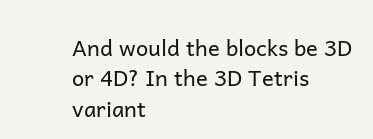And would the blocks be 3D or 4D? In the 3D Tetris variant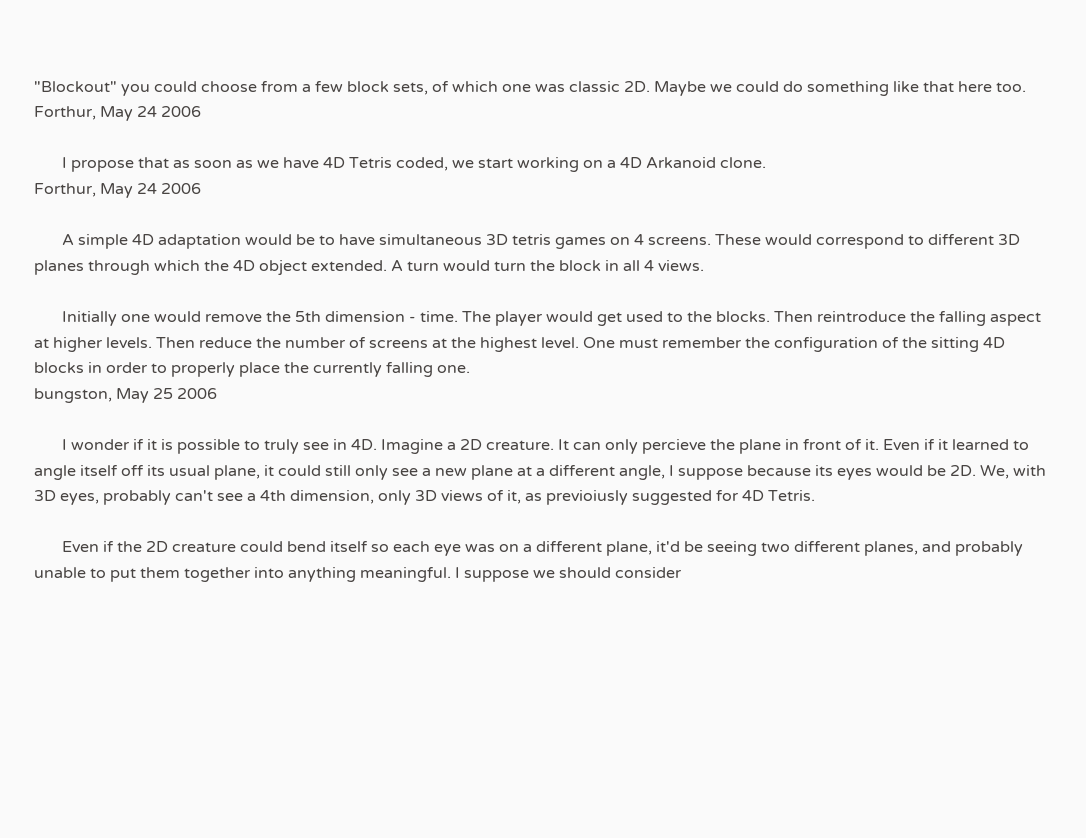"Blockout" you could choose from a few block sets, of which one was classic 2D. Maybe we could do something like that here too.
Forthur, May 24 2006

       I propose that as soon as we have 4D Tetris coded, we start working on a 4D Arkanoid clone.
Forthur, May 24 2006

       A simple 4D adaptation would be to have simultaneous 3D tetris games on 4 screens. These would correspond to different 3D planes through which the 4D object extended. A turn would turn the block in all 4 views.

       Initially one would remove the 5th dimension - time. The player would get used to the blocks. Then reintroduce the falling aspect at higher levels. Then reduce the number of screens at the highest level. One must remember the configuration of the sitting 4D blocks in order to properly place the currently falling one.
bungston, May 25 2006

       I wonder if it is possible to truly see in 4D. Imagine a 2D creature. It can only percieve the plane in front of it. Even if it learned to angle itself off its usual plane, it could still only see a new plane at a different angle, I suppose because its eyes would be 2D. We, with 3D eyes, probably can't see a 4th dimension, only 3D views of it, as previoiusly suggested for 4D Tetris.

       Even if the 2D creature could bend itself so each eye was on a different plane, it'd be seeing two different planes, and probably unable to put them together into anything meaningful. I suppose we should consider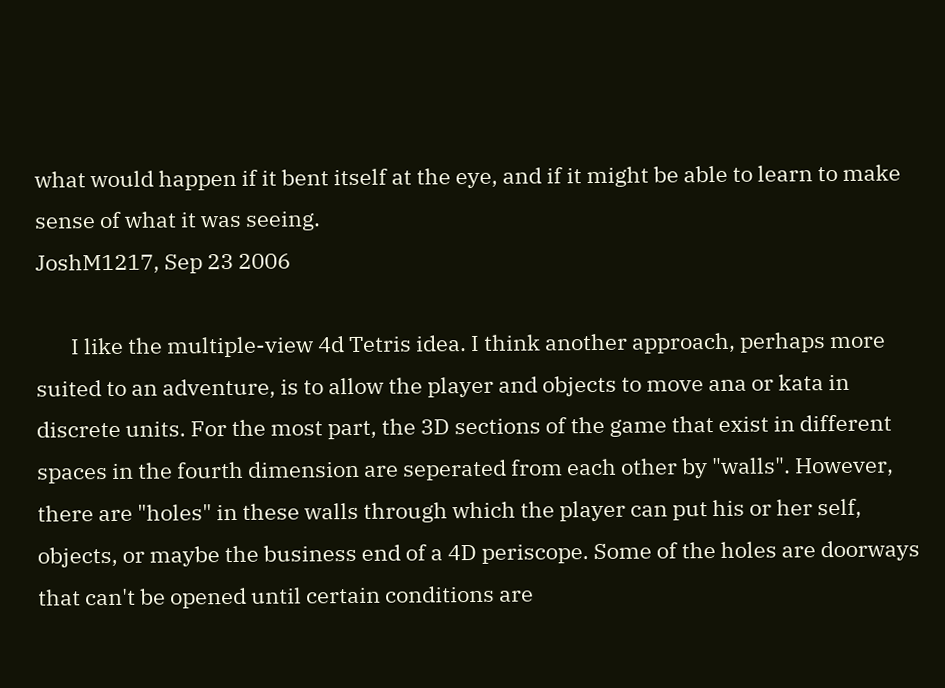what would happen if it bent itself at the eye, and if it might be able to learn to make sense of what it was seeing.
JoshM1217, Sep 23 2006

       I like the multiple-view 4d Tetris idea. I think another approach, perhaps more suited to an adventure, is to allow the player and objects to move ana or kata in discrete units. For the most part, the 3D sections of the game that exist in different spaces in the fourth dimension are seperated from each other by "walls". However, there are "holes" in these walls through which the player can put his or her self, objects, or maybe the business end of a 4D periscope. Some of the holes are doorways that can't be opened until certain conditions are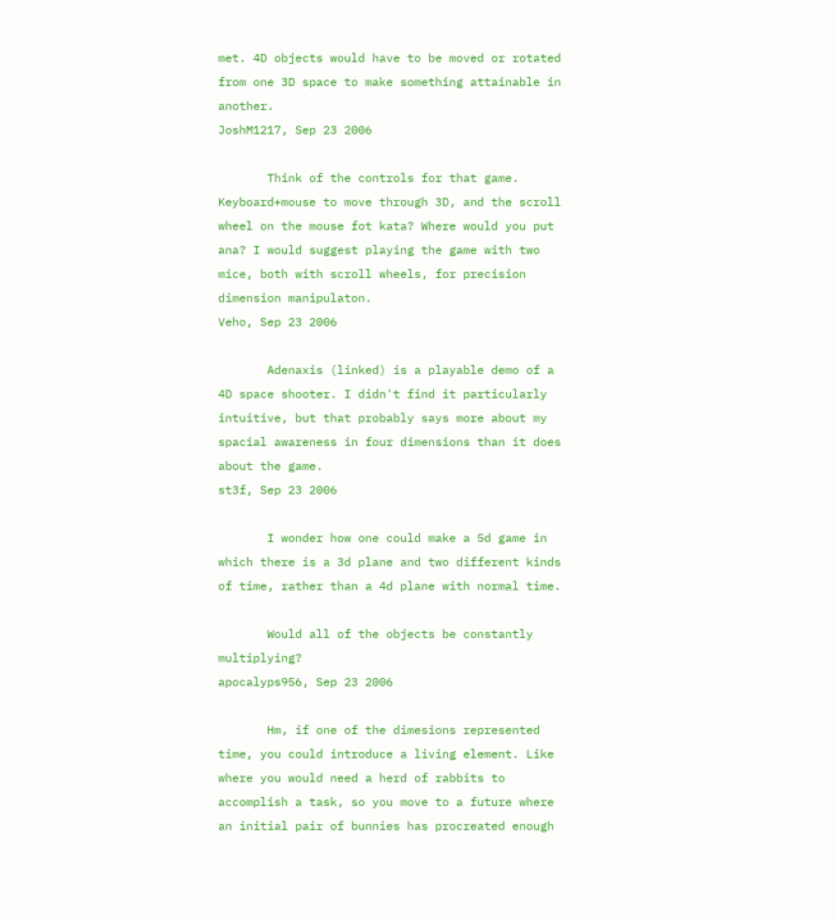met. 4D objects would have to be moved or rotated from one 3D space to make something attainable in another.
JoshM1217, Sep 23 2006

       Think of the controls for that game. Keyboard+mouse to move through 3D, and the scroll wheel on the mouse fot kata? Where would you put ana? I would suggest playing the game with two mice, both with scroll wheels, for precision dimension manipulaton.
Veho, Sep 23 2006

       Adenaxis (linked) is a playable demo of a 4D space shooter. I didn't find it particularly intuitive, but that probably says more about my spacial awareness in four dimensions than it does about the game.
st3f, Sep 23 2006

       I wonder how one could make a 5d game in which there is a 3d plane and two different kinds of time, rather than a 4d plane with normal time.

       Would all of the objects be constantly multiplying?
apocalyps956, Sep 23 2006

       Hm, if one of the dimesions represented time, you could introduce a living element. Like where you would need a herd of rabbits to accomplish a task, so you move to a future where an initial pair of bunnies has procreated enough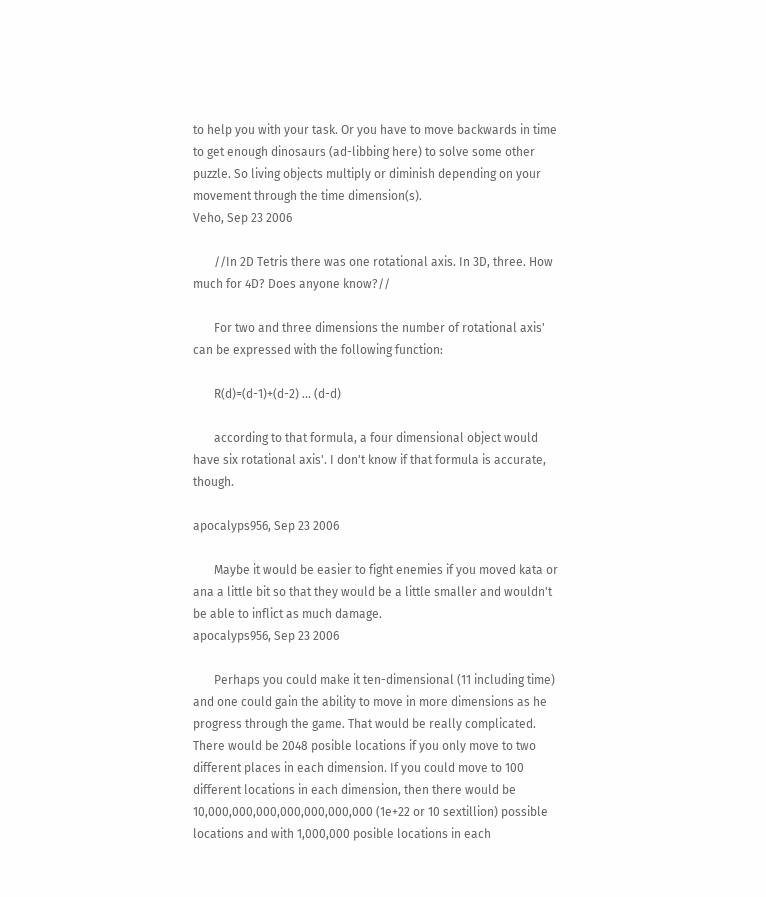to help you with your task. Or you have to move backwards in time to get enough dinosaurs (ad-libbing here) to solve some other puzzle. So living objects multiply or diminish depending on your movement through the time dimension(s).
Veho, Sep 23 2006

       //In 2D Tetris there was one rotational axis. In 3D, three. How much for 4D? Does anyone know?//

       For two and three dimensions the number of rotational axis' can be expressed with the following function:

       R(d)=(d-1)+(d-2) ... (d-d)

       according to that formula, a four dimensional object would have six rotational axis'. I don't know if that formula is accurate, though.

apocalyps956, Sep 23 2006

       Maybe it would be easier to fight enemies if you moved kata or ana a little bit so that they would be a little smaller and wouldn't be able to inflict as much damage.
apocalyps956, Sep 23 2006

       Perhaps you could make it ten-dimensional (11 including time) and one could gain the ability to move in more dimensions as he progress through the game. That would be really complicated. There would be 2048 posible locations if you only move to two different places in each dimension. If you could move to 100 different locations in each dimension, then there would be 10,000,000,000,000,000,000,000 (1e+22 or 10 sextillion) possible locations and with 1,000,000 posible locations in each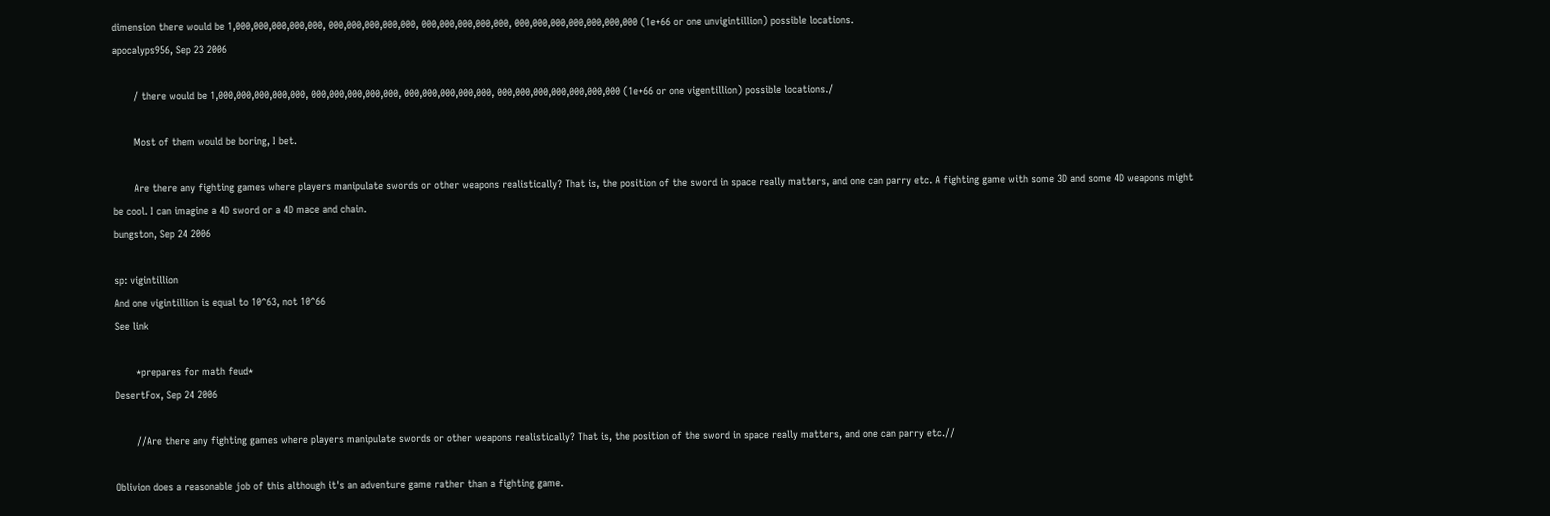dimension there would be 1,000,000,000,000,000, 000,000,000,000,000, 000,000,000,000,000, 000,000,000,000,000,000,000 (1e+66 or one unvigintillion) possible locations.
apocalyps956, Sep 23 2006

       / there would be 1,000,000,000,000,000, 000,000,000,000,000, 000,000,000,000,000, 000,000,000,000,000,000,000 (1e+66 or one vigentillion) possible locations./

       Most of them would be boring, I bet.

       Are there any fighting games where players manipulate swords or other weapons realistically? That is, the position of the sword in space really matters, and one can parry etc. A fighting game with some 3D and some 4D weapons might be cool. I can imagine a 4D sword or a 4D mace and chain.
bungston, Sep 24 2006

sp: vigintillion
And one vigintillion is equal to 10^63, not 10^66
See link

       *prepares for math feud*
DesertFox, Sep 24 2006

       //Are there any fighting games where players manipulate swords or other weapons realistically? That is, the position of the sword in space really matters, and one can parry etc.//

Oblivion does a reasonable job of this although it's an adventure game rather than a fighting game.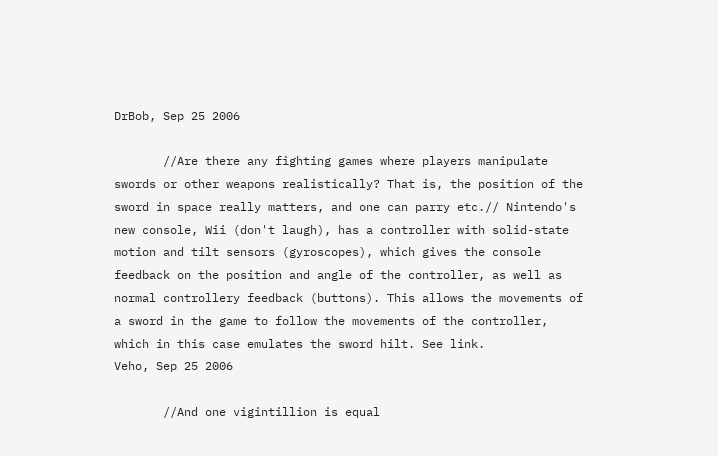DrBob, Sep 25 2006

       //Are there any fighting games where players manipulate swords or other weapons realistically? That is, the position of the sword in space really matters, and one can parry etc.// Nintendo's new console, Wii (don't laugh), has a controller with solid-state motion and tilt sensors (gyroscopes), which gives the console feedback on the position and angle of the controller, as well as normal controllery feedback (buttons). This allows the movements of a sword in the game to follow the movements of the controller, which in this case emulates the sword hilt. See link.
Veho, Sep 25 2006

       //And one vigintillion is equal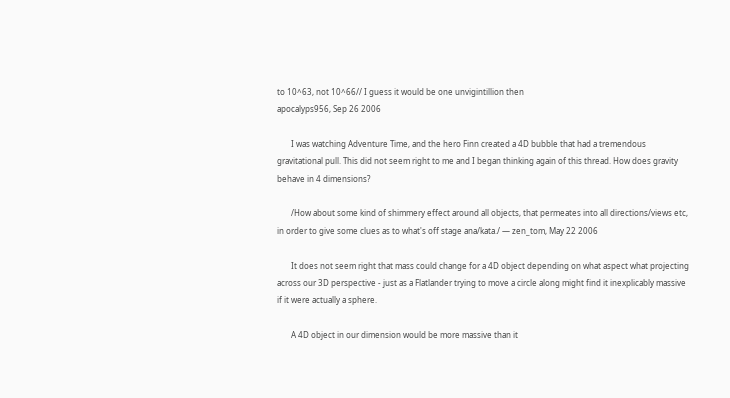to 10^63, not 10^66// I guess it would be one unvigintillion then
apocalyps956, Sep 26 2006

       I was watching Adventure Time, and the hero Finn created a 4D bubble that had a tremendous gravitational pull. This did not seem right to me and I began thinking again of this thread. How does gravity behave in 4 dimensions?

       /How about some kind of shimmery effect around all objects, that permeates into all directions/views etc, in order to give some clues as to what's off stage ana/kata./ — zen_tom, May 22 2006

       It does not seem right that mass could change for a 4D object depending on what aspect what projecting across our 3D perspective - just as a Flatlander trying to move a circle along might find it inexplicably massive if it were actually a sphere.

       A 4D object in our dimension would be more massive than it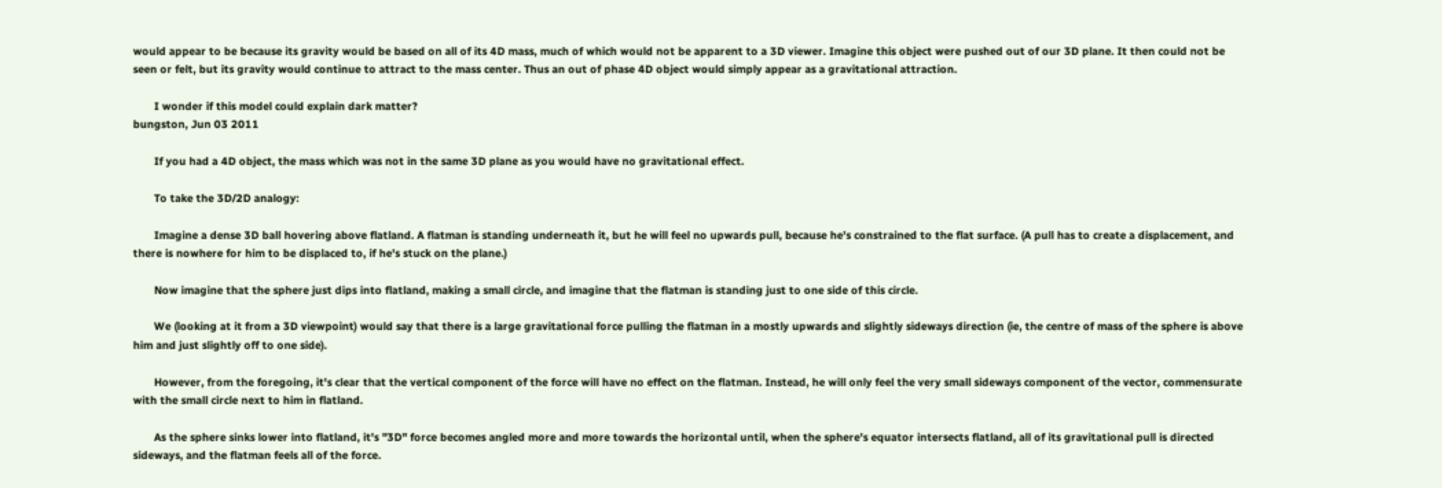would appear to be because its gravity would be based on all of its 4D mass, much of which would not be apparent to a 3D viewer. Imagine this object were pushed out of our 3D plane. It then could not be seen or felt, but its gravity would continue to attract to the mass center. Thus an out of phase 4D object would simply appear as a gravitational attraction.

       I wonder if this model could explain dark matter?
bungston, Jun 03 2011

       If you had a 4D object, the mass which was not in the same 3D plane as you would have no gravitational effect.

       To take the 3D/2D analogy:

       Imagine a dense 3D ball hovering above flatland. A flatman is standing underneath it, but he will feel no upwards pull, because he's constrained to the flat surface. (A pull has to create a displacement, and there is nowhere for him to be displaced to, if he's stuck on the plane.)

       Now imagine that the sphere just dips into flatland, making a small circle, and imagine that the flatman is standing just to one side of this circle.

       We (looking at it from a 3D viewpoint) would say that there is a large gravitational force pulling the flatman in a mostly upwards and slightly sideways direction (ie, the centre of mass of the sphere is above him and just slightly off to one side).

       However, from the foregoing, it's clear that the vertical component of the force will have no effect on the flatman. Instead, he will only feel the very small sideways component of the vector, commensurate with the small circle next to him in flatland.

       As the sphere sinks lower into flatland, it's "3D" force becomes angled more and more towards the horizontal until, when the sphere's equator intersects flatland, all of its gravitational pull is directed sideways, and the flatman feels all of the force.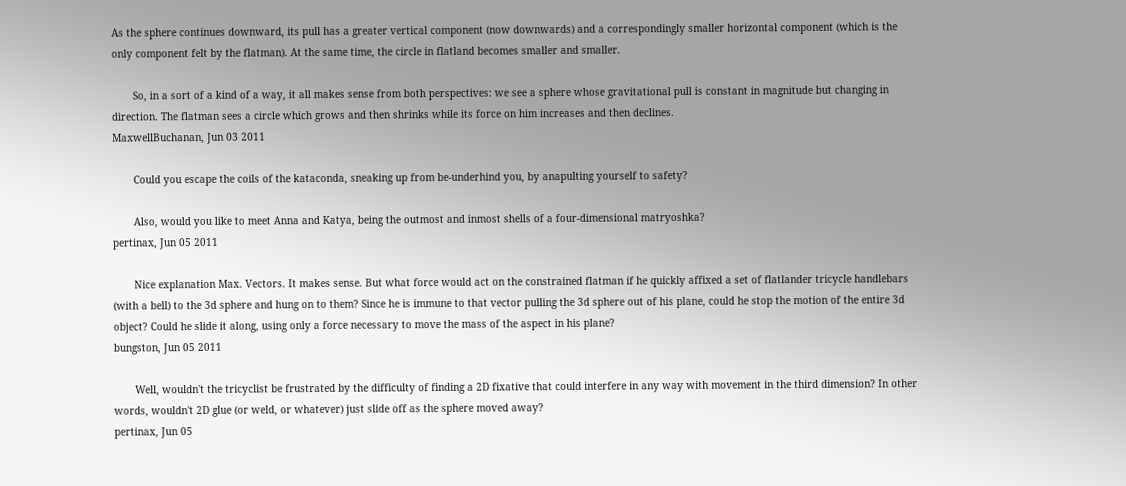As the sphere continues downward, its pull has a greater vertical component (now downwards) and a correspondingly smaller horizontal component (which is the only component felt by the flatman). At the same time, the circle in flatland becomes smaller and smaller.

       So, in a sort of a kind of a way, it all makes sense from both perspectives: we see a sphere whose gravitational pull is constant in magnitude but changing in direction. The flatman sees a circle which grows and then shrinks while its force on him increases and then declines.
MaxwellBuchanan, Jun 03 2011

       Could you escape the coils of the kataconda, sneaking up from be-underhind you, by anapulting yourself to safety?

       Also, would you like to meet Anna and Katya, being the outmost and inmost shells of a four-dimensional matryoshka?
pertinax, Jun 05 2011

       Nice explanation Max. Vectors. It makes sense. But what force would act on the constrained flatman if he quickly affixed a set of flatlander tricycle handlebars (with a bell) to the 3d sphere and hung on to them? Since he is immune to that vector pulling the 3d sphere out of his plane, could he stop the motion of the entire 3d object? Could he slide it along, using only a force necessary to move the mass of the aspect in his plane?
bungston, Jun 05 2011

       Well, wouldn't the tricyclist be frustrated by the difficulty of finding a 2D fixative that could interfere in any way with movement in the third dimension? In other words, wouldn't 2D glue (or weld, or whatever) just slide off as the sphere moved away?
pertinax, Jun 05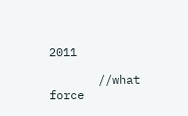2011

       //what force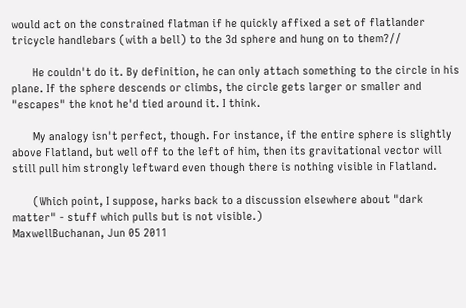would act on the constrained flatman if he quickly affixed a set of flatlander tricycle handlebars (with a bell) to the 3d sphere and hung on to them?//

       He couldn't do it. By definition, he can only attach something to the circle in his plane. If the sphere descends or climbs, the circle gets larger or smaller and "escapes" the knot he'd tied around it. I think.

       My analogy isn't perfect, though. For instance, if the entire sphere is slightly above Flatland, but well off to the left of him, then its gravitational vector will still pull him strongly leftward even though there is nothing visible in Flatland.

       (Which point, I suppose, harks back to a discussion elsewhere about "dark matter" - stuff which pulls but is not visible.)
MaxwellBuchanan, Jun 05 2011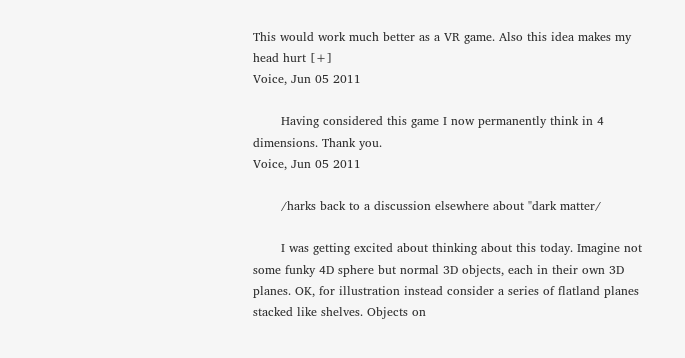This would work much better as a VR game. Also this idea makes my head hurt [+]
Voice, Jun 05 2011

       Having considered this game I now permanently think in 4 dimensions. Thank you.
Voice, Jun 05 2011

       /harks back to a discussion elsewhere about "dark matter/

       I was getting excited about thinking about this today. Imagine not some funky 4D sphere but normal 3D objects, each in their own 3D planes. OK, for illustration instead consider a series of flatland planes stacked like shelves. Objects on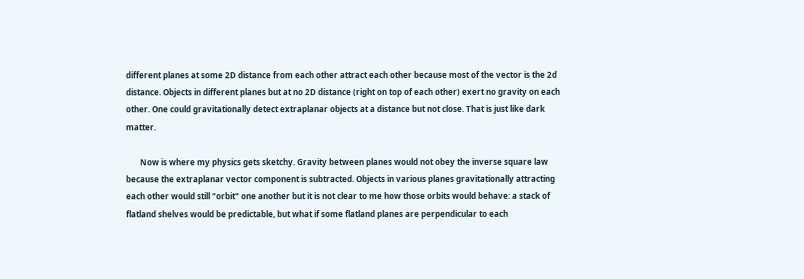different planes at some 2D distance from each other attract each other because most of the vector is the 2d distance. Objects in different planes but at no 2D distance (right on top of each other) exert no gravity on each other. One could gravitationally detect extraplanar objects at a distance but not close. That is just like dark matter.

       Now is where my physics gets sketchy. Gravity between planes would not obey the inverse square law because the extraplanar vector component is subtracted. Objects in various planes gravitationally attracting each other would still "orbit" one another but it is not clear to me how those orbits would behave: a stack of flatland shelves would be predictable, but what if some flatland planes are perpendicular to each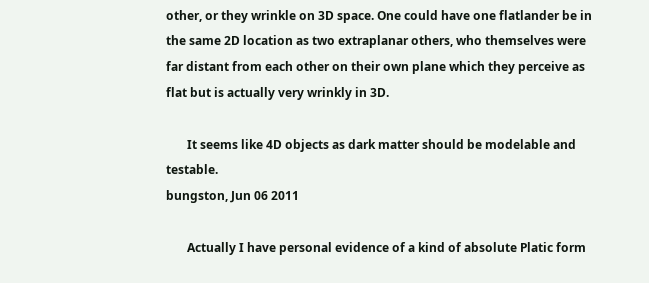other, or they wrinkle on 3D space. One could have one flatlander be in the same 2D location as two extraplanar others, who themselves were far distant from each other on their own plane which they perceive as flat but is actually very wrinkly in 3D.

       It seems like 4D objects as dark matter should be modelable and testable.
bungston, Jun 06 2011

       Actually I have personal evidence of a kind of absolute Platic form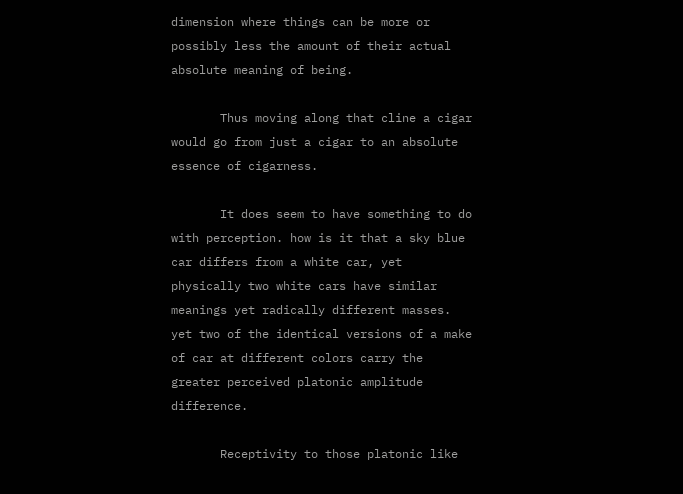dimension where things can be more or possibly less the amount of their actual absolute meaning of being.

       Thus moving along that cline a cigar would go from just a cigar to an absolute essence of cigarness.

       It does seem to have something to do with perception. how is it that a sky blue car differs from a white car, yet physically two white cars have similar meanings yet radically different masses. yet two of the identical versions of a make of car at different colors carry the greater perceived platonic amplitude difference.

       Receptivity to those platonic like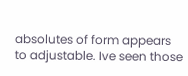absolutes of form appears to adjustable. Ive seen those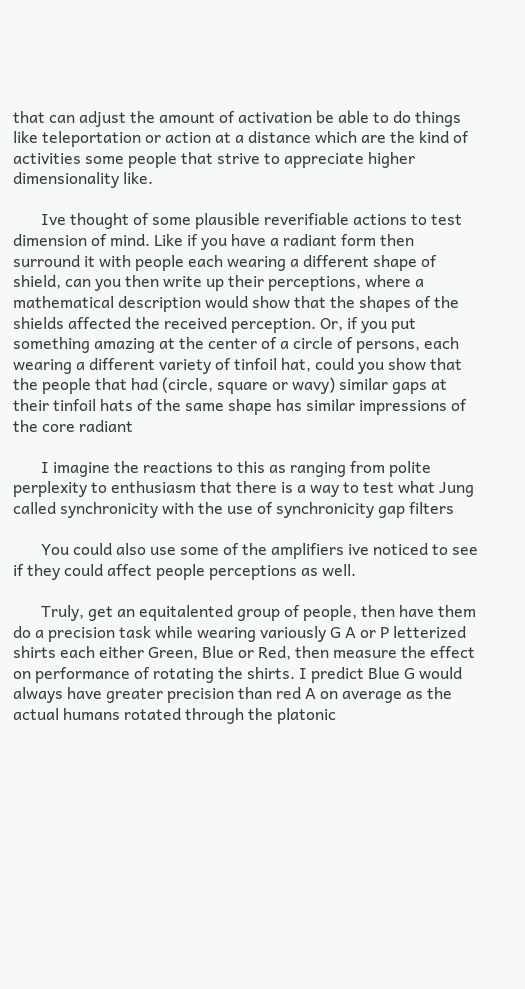that can adjust the amount of activation be able to do things like teleportation or action at a distance which are the kind of activities some people that strive to appreciate higher dimensionality like.

       Ive thought of some plausible reverifiable actions to test dimension of mind. Like if you have a radiant form then surround it with people each wearing a different shape of shield, can you then write up their perceptions, where a mathematical description would show that the shapes of the shields affected the received perception. Or, if you put something amazing at the center of a circle of persons, each wearing a different variety of tinfoil hat, could you show that the people that had (circle, square or wavy) similar gaps at their tinfoil hats of the same shape has similar impressions of the core radiant

       I imagine the reactions to this as ranging from polite perplexity to enthusiasm that there is a way to test what Jung called synchronicity with the use of synchronicity gap filters

       You could also use some of the amplifiers ive noticed to see if they could affect people perceptions as well.

       Truly, get an equitalented group of people, then have them do a precision task while wearing variously G A or P letterized shirts each either Green, Blue or Red, then measure the effect on performance of rotating the shirts. I predict Blue G would always have greater precision than red A on average as the actual humans rotated through the platonic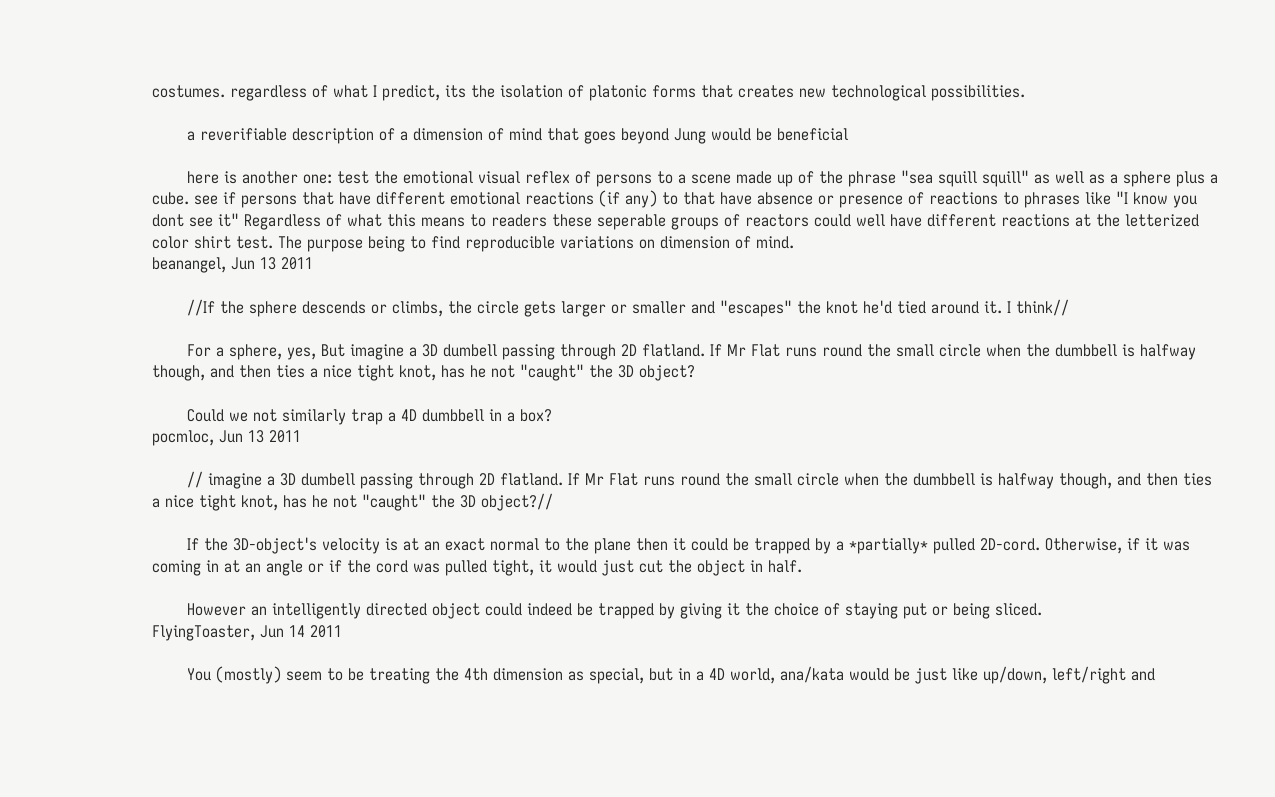costumes. regardless of what I predict, its the isolation of platonic forms that creates new technological possibilities.

       a reverifiable description of a dimension of mind that goes beyond Jung would be beneficial

       here is another one: test the emotional visual reflex of persons to a scene made up of the phrase "sea squill squill" as well as a sphere plus a cube. see if persons that have different emotional reactions (if any) to that have absence or presence of reactions to phrases like "I know you dont see it" Regardless of what this means to readers these seperable groups of reactors could well have different reactions at the letterized color shirt test. The purpose being to find reproducible variations on dimension of mind.
beanangel, Jun 13 2011

       //If the sphere descends or climbs, the circle gets larger or smaller and "escapes" the knot he'd tied around it. I think//

       For a sphere, yes, But imagine a 3D dumbell passing through 2D flatland. If Mr Flat runs round the small circle when the dumbbell is halfway though, and then ties a nice tight knot, has he not "caught" the 3D object?

       Could we not similarly trap a 4D dumbbell in a box?
pocmloc, Jun 13 2011

       // imagine a 3D dumbell passing through 2D flatland. If Mr Flat runs round the small circle when the dumbbell is halfway though, and then ties a nice tight knot, has he not "caught" the 3D object?//

       If the 3D-object's velocity is at an exact normal to the plane then it could be trapped by a *partially* pulled 2D-cord. Otherwise, if it was coming in at an angle or if the cord was pulled tight, it would just cut the object in half.

       However an intelligently directed object could indeed be trapped by giving it the choice of staying put or being sliced.
FlyingToaster, Jun 14 2011

       You (mostly) seem to be treating the 4th dimension as special, but in a 4D world, ana/kata would be just like up/down, left/right and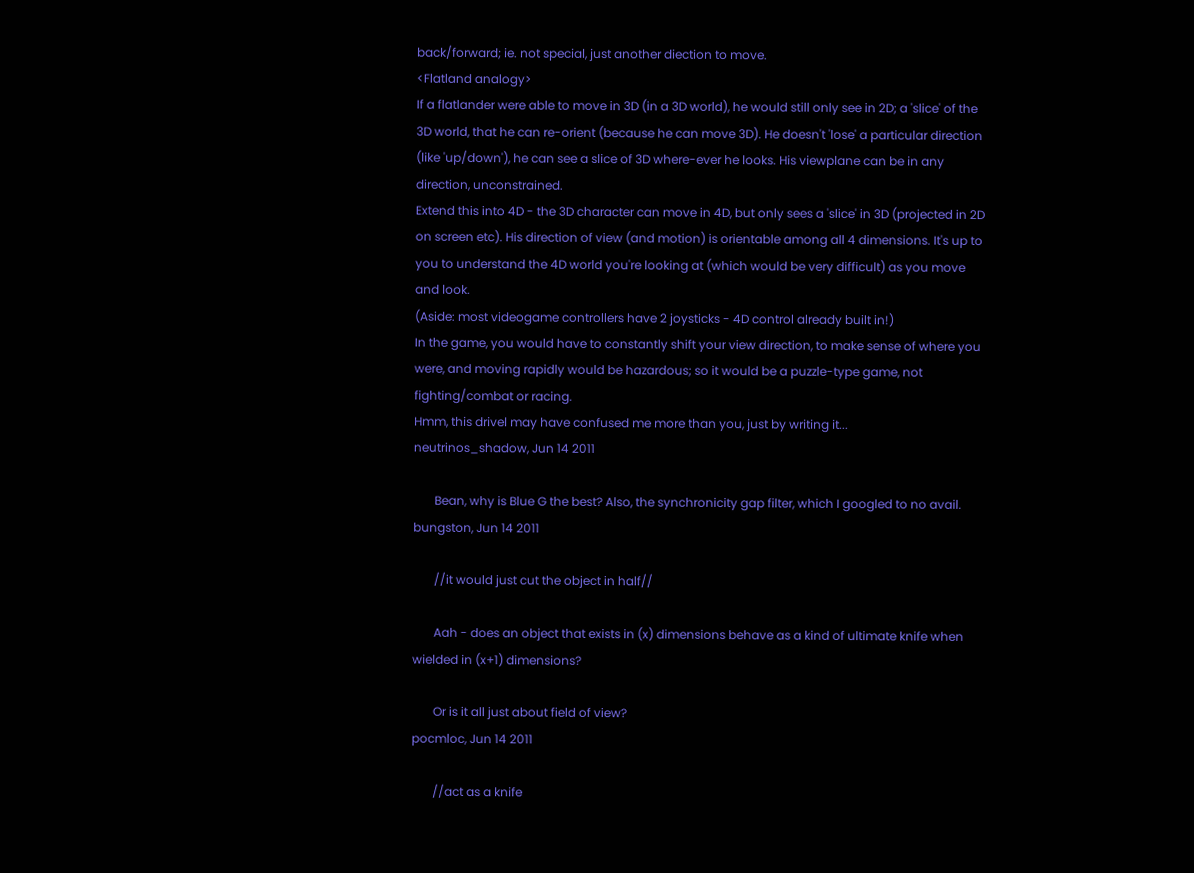back/forward; ie. not special, just another diection to move.
<Flatland analogy>
If a flatlander were able to move in 3D (in a 3D world), he would still only see in 2D; a 'slice' of the 3D world, that he can re-orient (because he can move 3D). He doesn't 'lose' a particular direction (like 'up/down'), he can see a slice of 3D where-ever he looks. His viewplane can be in any direction, unconstrained.
Extend this into 4D - the 3D character can move in 4D, but only sees a 'slice' in 3D (projected in 2D on screen etc). His direction of view (and motion) is orientable among all 4 dimensions. It's up to you to understand the 4D world you're looking at (which would be very difficult) as you move and look.
(Aside: most videogame controllers have 2 joysticks - 4D control already built in!)
In the game, you would have to constantly shift your view direction, to make sense of where you were, and moving rapidly would be hazardous; so it would be a puzzle-type game, not fighting/combat or racing.
Hmm, this drivel may have confused me more than you, just by writing it...
neutrinos_shadow, Jun 14 2011

       Bean, why is Blue G the best? Also, the synchronicity gap filter, which I googled to no avail.
bungston, Jun 14 2011

       //it would just cut the object in half//

       Aah - does an object that exists in (x) dimensions behave as a kind of ultimate knife when wielded in (x+1) dimensions?

       Or is it all just about field of view?
pocmloc, Jun 14 2011

       //act as a knife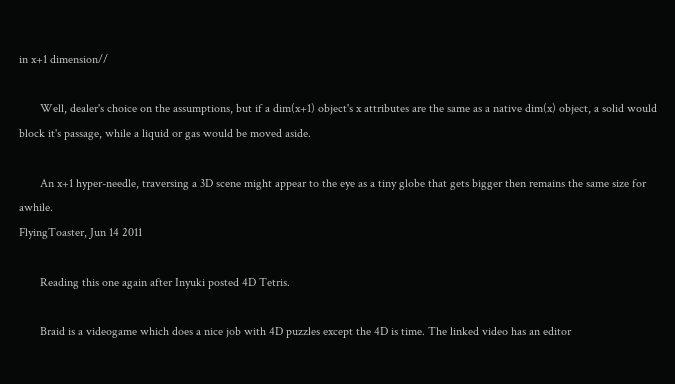in x+1 dimension//

       Well, dealer's choice on the assumptions, but if a dim(x+1) object's x attributes are the same as a native dim(x) object, a solid would block it's passage, while a liquid or gas would be moved aside.

       An x+1 hyper-needle, traversing a 3D scene might appear to the eye as a tiny globe that gets bigger then remains the same size for awhile.
FlyingToaster, Jun 14 2011

       Reading this one again after Inyuki posted 4D Tetris.

       Braid is a videogame which does a nice job with 4D puzzles except the 4D is time. The linked video has an editor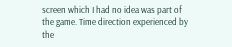screen which I had no idea was part of the game. Time direction experienced by the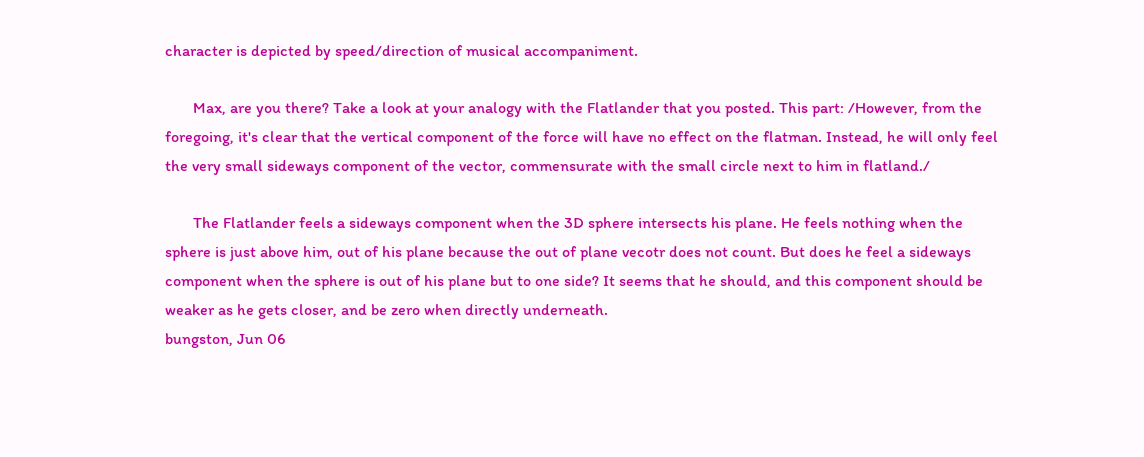character is depicted by speed/direction of musical accompaniment.

       Max, are you there? Take a look at your analogy with the Flatlander that you posted. This part: /However, from the foregoing, it's clear that the vertical component of the force will have no effect on the flatman. Instead, he will only feel the very small sideways component of the vector, commensurate with the small circle next to him in flatland./

       The Flatlander feels a sideways component when the 3D sphere intersects his plane. He feels nothing when the sphere is just above him, out of his plane because the out of plane vecotr does not count. But does he feel a sideways component when the sphere is out of his plane but to one side? It seems that he should, and this component should be weaker as he gets closer, and be zero when directly underneath.
bungston, Jun 06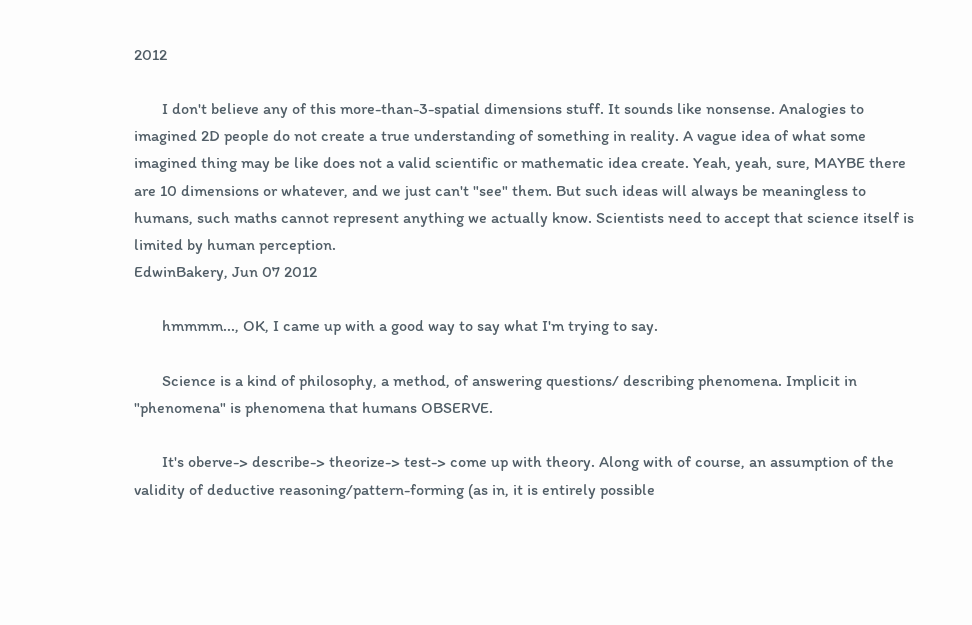2012

       I don't believe any of this more-than-3-spatial dimensions stuff. It sounds like nonsense. Analogies to imagined 2D people do not create a true understanding of something in reality. A vague idea of what some imagined thing may be like does not a valid scientific or mathematic idea create. Yeah, yeah, sure, MAYBE there are 10 dimensions or whatever, and we just can't "see" them. But such ideas will always be meaningless to humans, such maths cannot represent anything we actually know. Scientists need to accept that science itself is limited by human perception.
EdwinBakery, Jun 07 2012

       hmmmm..., OK, I came up with a good way to say what I'm trying to say.

       Science is a kind of philosophy, a method, of answering questions/ describing phenomena. Implicit in "phenomena" is phenomena that humans OBSERVE.

       It's oberve-> describe-> theorize-> test-> come up with theory. Along with of course, an assumption of the validity of deductive reasoning/pattern-forming (as in, it is entirely possible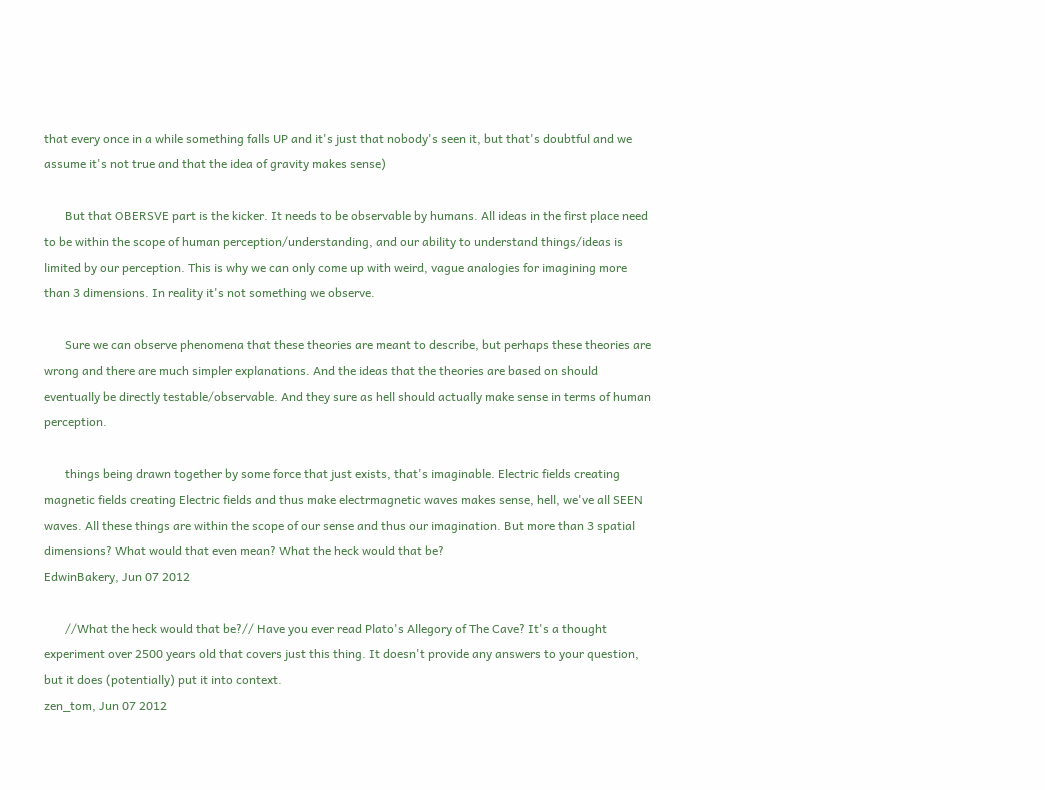that every once in a while something falls UP and it's just that nobody's seen it, but that's doubtful and we assume it's not true and that the idea of gravity makes sense)

       But that OBERSVE part is the kicker. It needs to be observable by humans. All ideas in the first place need to be within the scope of human perception/understanding, and our ability to understand things/ideas is limited by our perception. This is why we can only come up with weird, vague analogies for imagining more than 3 dimensions. In reality it's not something we observe.

       Sure we can observe phenomena that these theories are meant to describe, but perhaps these theories are wrong and there are much simpler explanations. And the ideas that the theories are based on should eventually be directly testable/observable. And they sure as hell should actually make sense in terms of human perception.

       things being drawn together by some force that just exists, that's imaginable. Electric fields creating magnetic fields creating Electric fields and thus make electrmagnetic waves makes sense, hell, we've all SEEN waves. All these things are within the scope of our sense and thus our imagination. But more than 3 spatial dimensions? What would that even mean? What the heck would that be?
EdwinBakery, Jun 07 2012

       //What the heck would that be?// Have you ever read Plato's Allegory of The Cave? It's a thought experiment over 2500 years old that covers just this thing. It doesn't provide any answers to your question, but it does (potentially) put it into context.
zen_tom, Jun 07 2012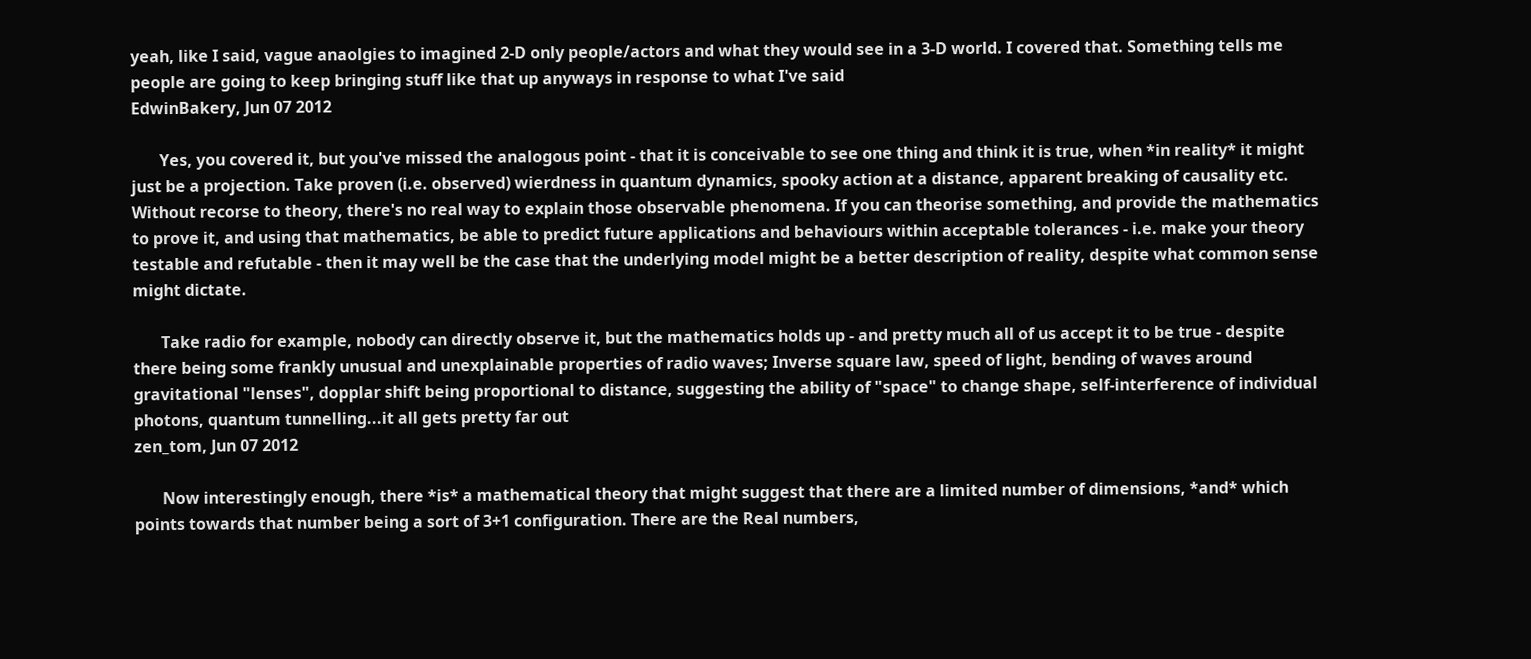yeah, like I said, vague anaolgies to imagined 2-D only people/actors and what they would see in a 3-D world. I covered that. Something tells me people are going to keep bringing stuff like that up anyways in response to what I've said
EdwinBakery, Jun 07 2012

       Yes, you covered it, but you've missed the analogous point - that it is conceivable to see one thing and think it is true, when *in reality* it might just be a projection. Take proven (i.e. observed) wierdness in quantum dynamics, spooky action at a distance, apparent breaking of causality etc. Without recorse to theory, there's no real way to explain those observable phenomena. If you can theorise something, and provide the mathematics to prove it, and using that mathematics, be able to predict future applications and behaviours within acceptable tolerances - i.e. make your theory testable and refutable - then it may well be the case that the underlying model might be a better description of reality, despite what common sense might dictate.

       Take radio for example, nobody can directly observe it, but the mathematics holds up - and pretty much all of us accept it to be true - despite there being some frankly unusual and unexplainable properties of radio waves; Inverse square law, speed of light, bending of waves around gravitational "lenses", dopplar shift being proportional to distance, suggesting the ability of "space" to change shape, self-interference of individual photons, quantum tunnelling...it all gets pretty far out
zen_tom, Jun 07 2012

       Now interestingly enough, there *is* a mathematical theory that might suggest that there are a limited number of dimensions, *and* which points towards that number being a sort of 3+1 configuration. There are the Real numbers,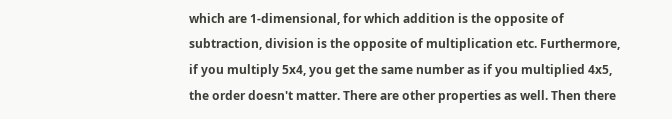which are 1-dimensional, for which addition is the opposite of subtraction, division is the opposite of multiplication etc. Furthermore, if you multiply 5x4, you get the same number as if you multiplied 4x5, the order doesn't matter. There are other properties as well. Then there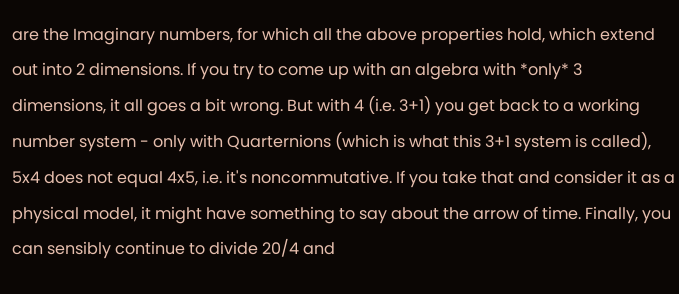are the Imaginary numbers, for which all the above properties hold, which extend out into 2 dimensions. If you try to come up with an algebra with *only* 3 dimensions, it all goes a bit wrong. But with 4 (i.e. 3+1) you get back to a working number system - only with Quarternions (which is what this 3+1 system is called), 5x4 does not equal 4x5, i.e. it's noncommutative. If you take that and consider it as a physical model, it might have something to say about the arrow of time. Finally, you can sensibly continue to divide 20/4 and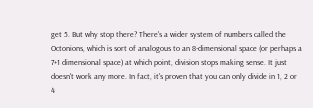get 5. But why stop there? There's a wider system of numbers called the Octonions, which is sort of analogous to an 8-dimensional space (or perhaps a 7+1 dimensional space) at which point, division stops making sense. It just doesn't work any more. In fact, it's proven that you can only divide in 1, 2 or 4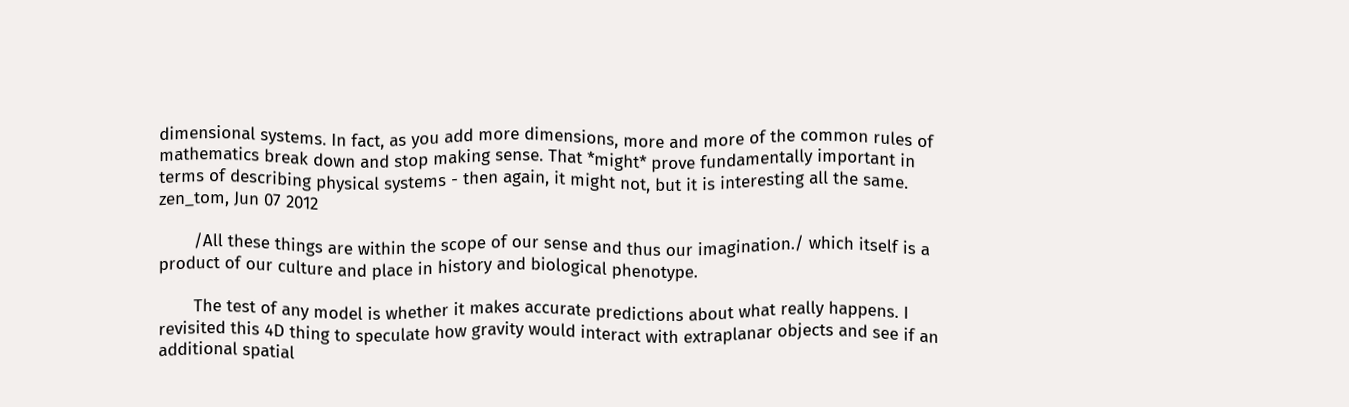dimensional systems. In fact, as you add more dimensions, more and more of the common rules of mathematics break down and stop making sense. That *might* prove fundamentally important in terms of describing physical systems - then again, it might not, but it is interesting all the same.
zen_tom, Jun 07 2012

       /All these things are within the scope of our sense and thus our imagination./ which itself is a product of our culture and place in history and biological phenotype.

       The test of any model is whether it makes accurate predictions about what really happens. I revisited this 4D thing to speculate how gravity would interact with extraplanar objects and see if an additional spatial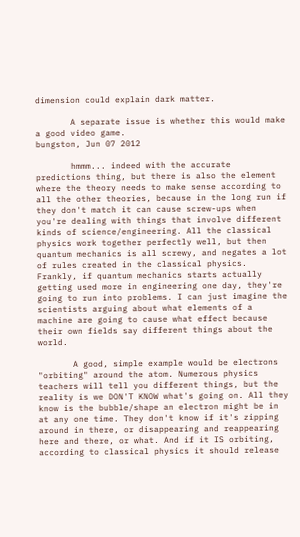dimension could explain dark matter.

       A separate issue is whether this would make a good video game.
bungston, Jun 07 2012

       hmmm... indeed with the accurate predictions thing, but there is also the element where the theory needs to make sense according to all the other theories, because in the long run if they don't match it can cause screw-ups when you're dealing with things that involve different kinds of science/engineering. All the classical physics work together perfectly well, but then quantum mechanics is all screwy, and negates a lot of rules created in the classical physics. Frankly, if quantum mechanics starts actually getting used more in engineering one day, they're going to run into problems. I can just imagine the scientists arguing about what elements of a machine are going to cause what effect because their own fields say different things about the world.

       A good, simple example would be electrons "orbiting" around the atom. Numerous physics teachers will tell you different things, but the reality is we DON'T KNOW what's going on. All they know is the bubble/shape an electron might be in at any one time. They don't know if it's zipping around in there, or disappearing and reappearing here and there, or what. And if it IS orbiting, according to classical physics it should release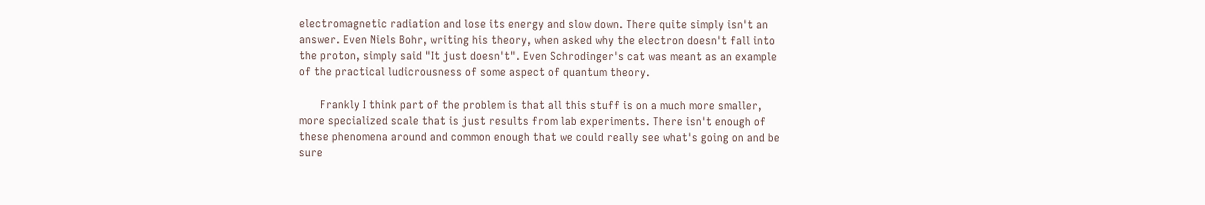electromagnetic radiation and lose its energy and slow down. There quite simply isn't an answer. Even Niels Bohr, writing his theory, when asked why the electron doesn't fall into the proton, simply said "It just doesn't". Even Schrodinger's cat was meant as an example of the practical ludicrousness of some aspect of quantum theory.

       Frankly I think part of the problem is that all this stuff is on a much more smaller, more specialized scale that is just results from lab experiments. There isn't enough of these phenomena around and common enough that we could really see what's going on and be sure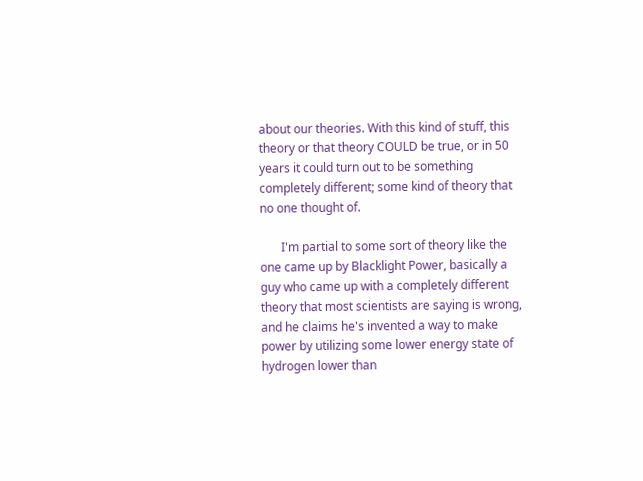about our theories. With this kind of stuff, this theory or that theory COULD be true, or in 50 years it could turn out to be something completely different; some kind of theory that no one thought of.

       I'm partial to some sort of theory like the one came up by Blacklight Power, basically a guy who came up with a completely different theory that most scientists are saying is wrong, and he claims he's invented a way to make power by utilizing some lower energy state of hydrogen lower than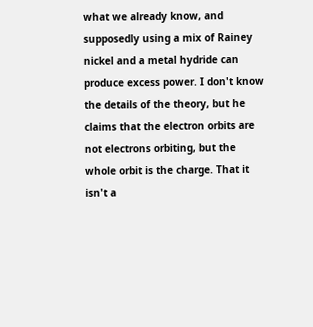what we already know, and supposedly using a mix of Rainey nickel and a metal hydride can produce excess power. I don't know the details of the theory, but he claims that the electron orbits are not electrons orbiting, but the whole orbit is the charge. That it isn't a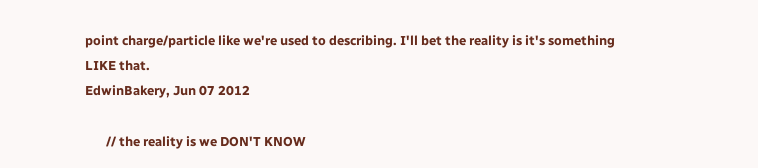point charge/particle like we're used to describing. I'll bet the reality is it's something LIKE that.
EdwinBakery, Jun 07 2012

       // the reality is we DON'T KNOW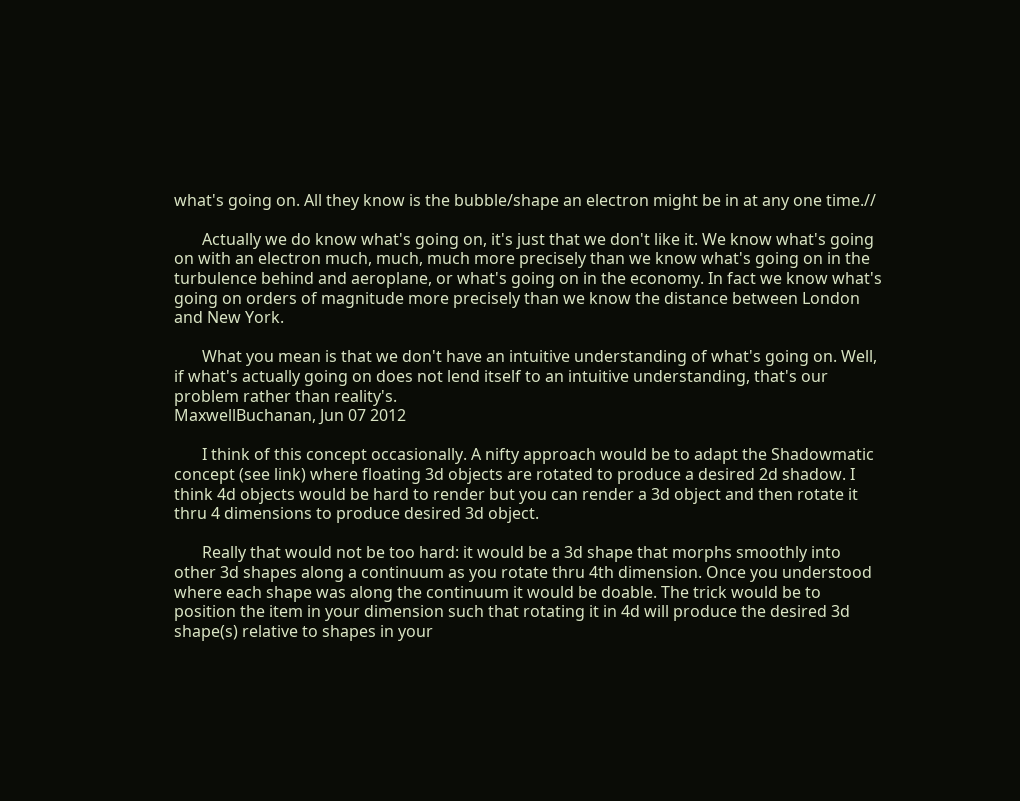what's going on. All they know is the bubble/shape an electron might be in at any one time.//

       Actually we do know what's going on, it's just that we don't like it. We know what's going on with an electron much, much, much more precisely than we know what's going on in the turbulence behind and aeroplane, or what's going on in the economy. In fact we know what's going on orders of magnitude more precisely than we know the distance between London and New York.

       What you mean is that we don't have an intuitive understanding of what's going on. Well, if what's actually going on does not lend itself to an intuitive understanding, that's our problem rather than reality's.
MaxwellBuchanan, Jun 07 2012

       I think of this concept occasionally. A nifty approach would be to adapt the Shadowmatic concept (see link) where floating 3d objects are rotated to produce a desired 2d shadow. I think 4d objects would be hard to render but you can render a 3d object and then rotate it thru 4 dimensions to produce desired 3d object.

       Really that would not be too hard: it would be a 3d shape that morphs smoothly into other 3d shapes along a continuum as you rotate thru 4th dimension. Once you understood where each shape was along the continuum it would be doable. The trick would be to position the item in your dimension such that rotating it in 4d will produce the desired 3d shape(s) relative to shapes in your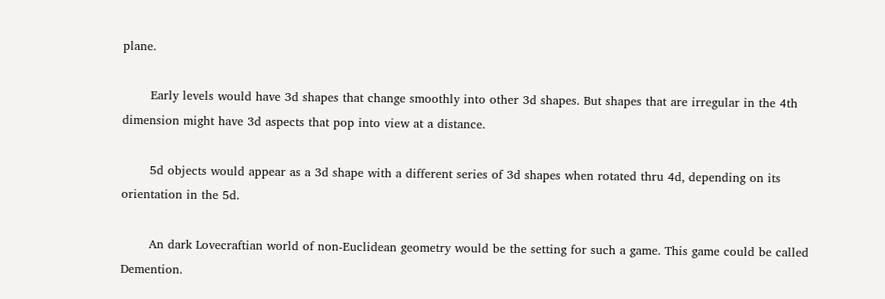plane.

       Early levels would have 3d shapes that change smoothly into other 3d shapes. But shapes that are irregular in the 4th dimension might have 3d aspects that pop into view at a distance.

       5d objects would appear as a 3d shape with a different series of 3d shapes when rotated thru 4d, depending on its orientation in the 5d.

       An dark Lovecraftian world of non-Euclidean geometry would be the setting for such a game. This game could be called Demention.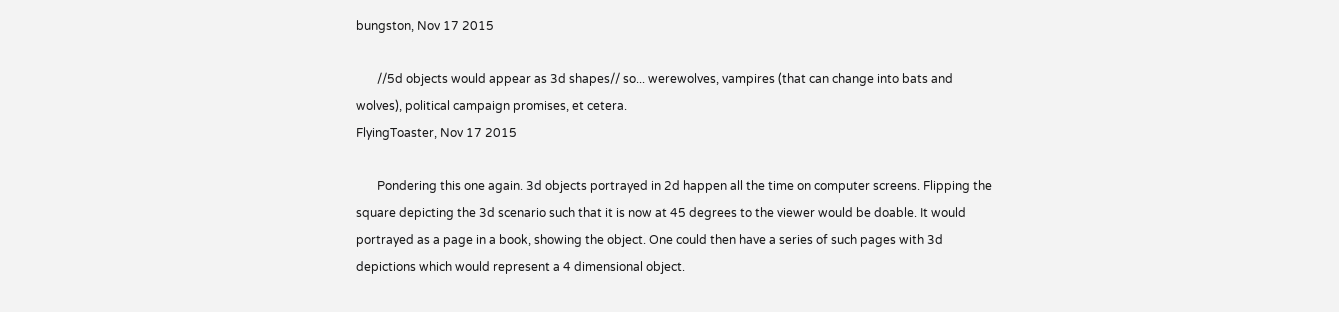bungston, Nov 17 2015

       //5d objects would appear as 3d shapes// so... werewolves, vampires (that can change into bats and wolves), political campaign promises, et cetera.
FlyingToaster, Nov 17 2015

       Pondering this one again. 3d objects portrayed in 2d happen all the time on computer screens. Flipping the square depicting the 3d scenario such that it is now at 45 degrees to the viewer would be doable. It would portrayed as a page in a book, showing the object. One could then have a series of such pages with 3d depictions which would represent a 4 dimensional object.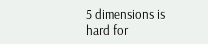5 dimensions is hard for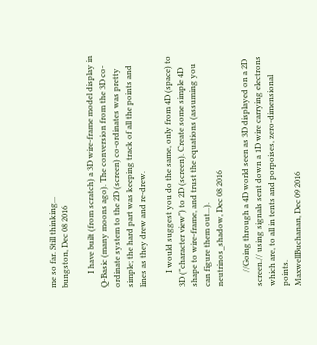me so far. Still thinking...
bungston, Dec 08 2016

       I have built (from scratch) a 3D wire-frame model display in Q-Basic (many moons ago). The conversion from the 3D co-ordinate system to the 2D (screen) co-ordinates was pretty simple; the hard part was keeping track of all the points and lines as they drew and re-drew.

       I would suggest you do the same, only from 4D (space) to 3D ("character view") to 2D (screen). Create some simple 4D shape to wire-frame, and trust the equations (assuming you can figure them out...).
neutrinos_shadow, Dec 08 2016

       //Going through a 4D world seen as 3D displayed on a 2D screen.// using signals sent down a 1D wire carrying electrons which are, to all in tents and porpoises, zero-dimensional points.
MaxwellBuchanan, Dec 09 2016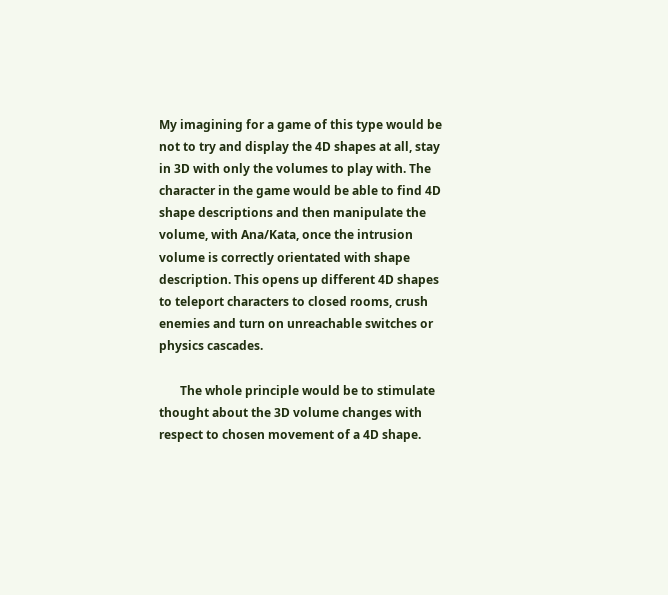My imagining for a game of this type would be not to try and display the 4D shapes at all, stay in 3D with only the volumes to play with. The character in the game would be able to find 4D shape descriptions and then manipulate the volume, with Ana/Kata, once the intrusion volume is correctly orientated with shape description. This opens up different 4D shapes to teleport characters to closed rooms, crush enemies and turn on unreachable switches or physics cascades.

       The whole principle would be to stimulate thought about the 3D volume changes with respect to chosen movement of a 4D shape.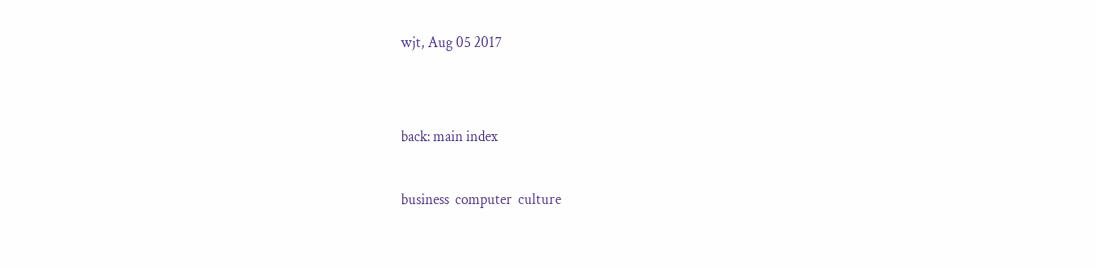wjt, Aug 05 2017


back: main index

business  computer  culture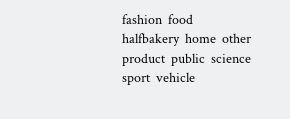fashion  food  halfbakery  home  other  product  public  science  sport  vehicle